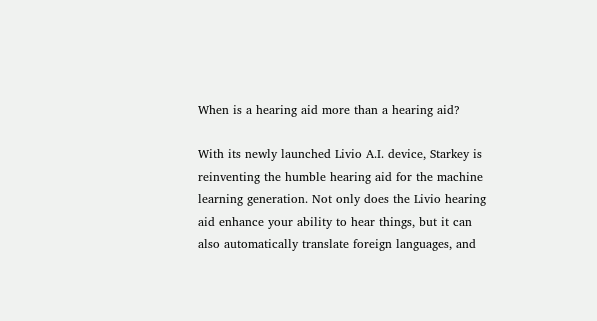When is a hearing aid more than a hearing aid?

With its newly launched Livio A.I. device, Starkey is reinventing the humble hearing aid for the machine learning generation. Not only does the Livio hearing aid enhance your ability to hear things, but it can also automatically translate foreign languages, and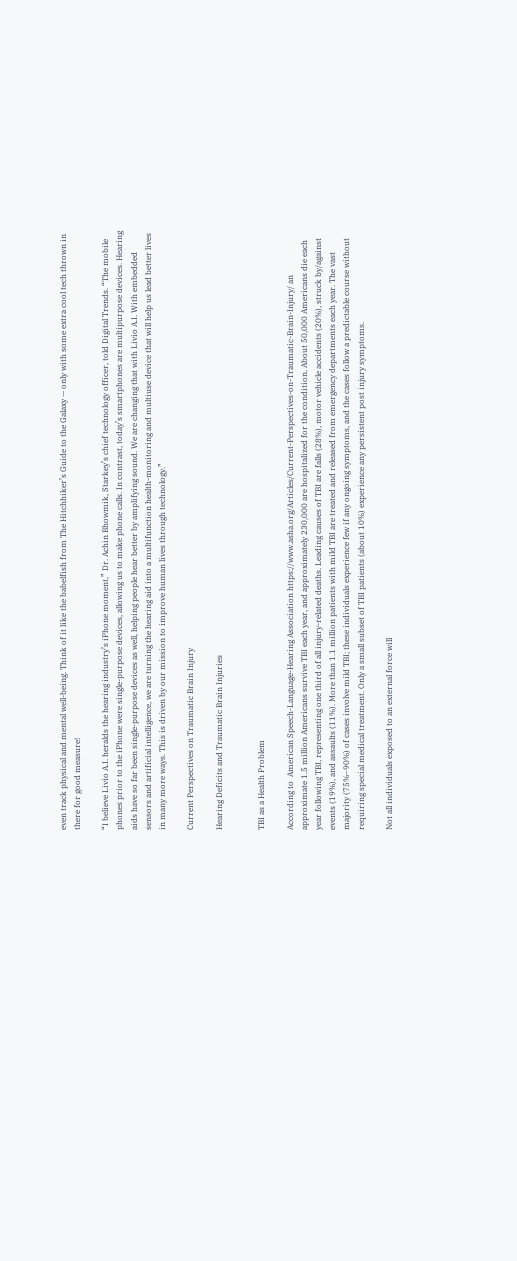even track physical and mental well-being. Think of it like the babelfish from The Hitchhiker’s Guide to the Galaxy — only with some extra cool tech thrown in there for good measure!

“I believe Livio A.I. heralds the hearing industry’s iPhone moment,” Dr. Achin Bhowmik, Starkey’s chief technology officer, told Digital Trends. “The mobile phones prior to the iPhone were single-purpose devices, allowing us to make phone calls. In contrast, today’s smartphones are multipurpose devices. Hearing aids have so far been single-purpose devices as well, helping people hear better by amplifying sound. We are changing that with Livio A.I. With embedded sensors and artificial intelligence, we are turning the hearing aid into a multifunction health-monitoring and multiuse device that will help us lead better lives in many more ways. This is driven by our mission to improve human lives through technology.”

Current Perspectives on Traumatic Brain Injury

Hearing Deficits and Traumatic Brain Injuries


TBI as a Health Problem

According to  American Speech-Language-Hearing Association https://www.asha.org/Articles/Current-Perspectives-on-Traumatic-Brain-Injury/ an approximate 1.5 million Americans survive TBI each year, and approximately 230,000 are hospitalized for the condition. About 50,000 Americans die each year following TBI, representing one third of all injury-related deaths. Leading causes of TBI are falls (28%), motor vehicle accidents (20%), struck by/against events (19%), and assaults (11%). More than 1.1 million patients with mild TBI are treated and released from emergency departments each year. The vast majority (75%–90%) of cases involve mild TBI; these individuals experience few if any ongoing symptoms, and the cases follow a predictable course without requiring special medical treatment. Only a small subset of TBI patients (about 10%) experience any persistent post injury symptoms.

Not all individuals exposed to an external force will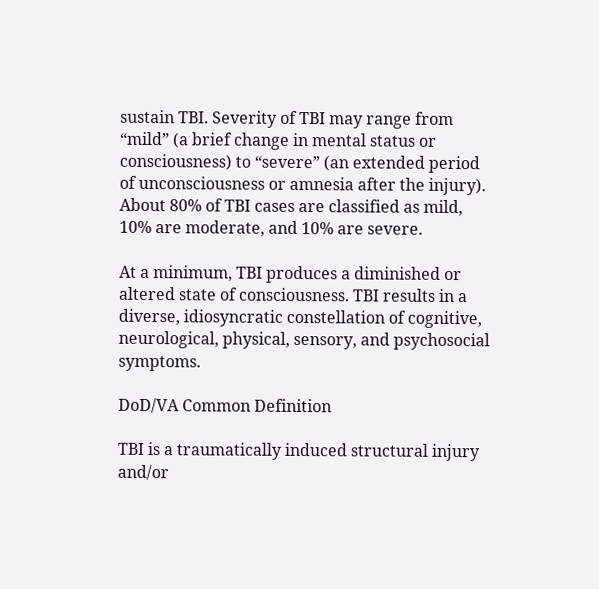sustain TBI. Severity of TBI may range from “mild” (a brief change in mental status or consciousness) to “severe” (an extended period of unconsciousness or amnesia after the injury). About 80% of TBI cases are classified as mild, 10% are moderate, and 10% are severe.

At a minimum, TBI produces a diminished or altered state of consciousness. TBI results in a diverse, idiosyncratic constellation of cognitive, neurological, physical, sensory, and psychosocial symptoms.

DoD/VA Common Definition

TBI is a traumatically induced structural injury and/or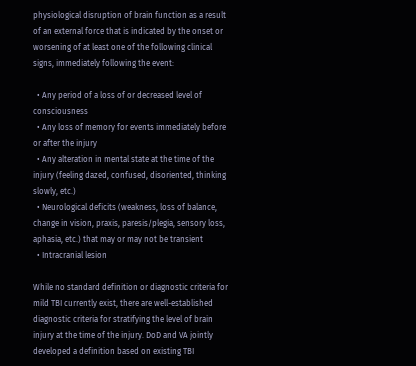physiological disruption of brain function as a result of an external force that is indicated by the onset or worsening of at least one of the following clinical signs, immediately following the event:

  • Any period of a loss of or decreased level of consciousness
  • Any loss of memory for events immediately before or after the injury
  • Any alteration in mental state at the time of the injury (feeling dazed, confused, disoriented, thinking slowly, etc.)
  • Neurological deficits (weakness, loss of balance, change in vision, praxis, paresis/plegia, sensory loss, aphasia, etc.) that may or may not be transient
  • Intracranial lesion

While no standard definition or diagnostic criteria for mild TBI currently exist, there are well-established diagnostic criteria for stratifying the level of brain injury at the time of the injury. DoD and VA jointly developed a definition based on existing TBI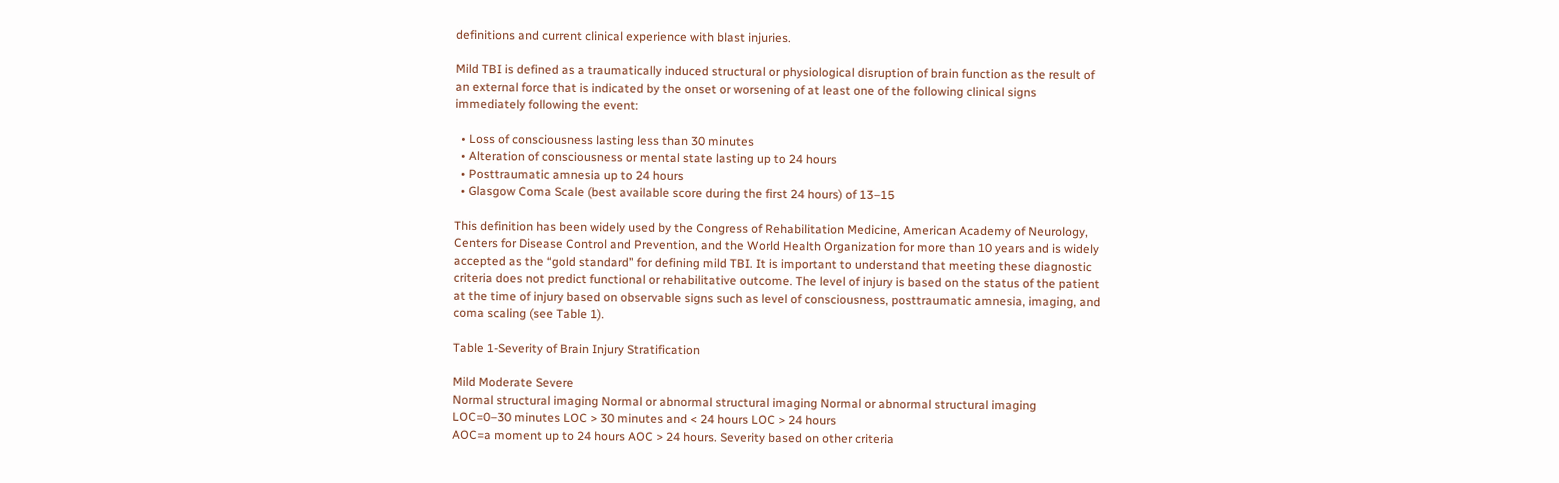definitions and current clinical experience with blast injuries.

Mild TBI is defined as a traumatically induced structural or physiological disruption of brain function as the result of an external force that is indicated by the onset or worsening of at least one of the following clinical signs immediately following the event:

  • Loss of consciousness lasting less than 30 minutes
  • Alteration of consciousness or mental state lasting up to 24 hours
  • Posttraumatic amnesia up to 24 hours
  • Glasgow Coma Scale (best available score during the first 24 hours) of 13–15

This definition has been widely used by the Congress of Rehabilitation Medicine, American Academy of Neurology, Centers for Disease Control and Prevention, and the World Health Organization for more than 10 years and is widely accepted as the “gold standard” for defining mild TBI. It is important to understand that meeting these diagnostic criteria does not predict functional or rehabilitative outcome. The level of injury is based on the status of the patient at the time of injury based on observable signs such as level of consciousness, posttraumatic amnesia, imaging, and coma scaling (see Table 1).

Table 1-Severity of Brain Injury Stratification

Mild Moderate Severe
Normal structural imaging Normal or abnormal structural imaging Normal or abnormal structural imaging
LOC=0–30 minutes LOC > 30 minutes and < 24 hours LOC > 24 hours
AOC=a moment up to 24 hours AOC > 24 hours. Severity based on other criteria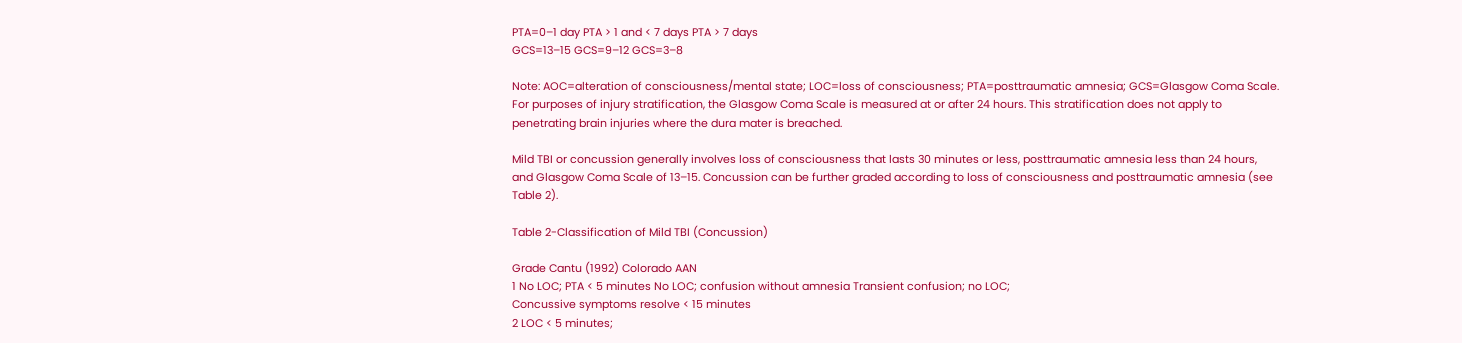PTA=0–1 day PTA > 1 and < 7 days PTA > 7 days
GCS=13–15 GCS=9–12 GCS=3–8

Note: AOC=alteration of consciousness/mental state; LOC=loss of consciousness; PTA=posttraumatic amnesia; GCS=Glasgow Coma Scale. For purposes of injury stratification, the Glasgow Coma Scale is measured at or after 24 hours. This stratification does not apply to penetrating brain injuries where the dura mater is breached.

Mild TBI or concussion generally involves loss of consciousness that lasts 30 minutes or less, posttraumatic amnesia less than 24 hours, and Glasgow Coma Scale of 13–15. Concussion can be further graded according to loss of consciousness and posttraumatic amnesia (see Table 2).

Table 2-Classification of Mild TBI (Concussion)

Grade Cantu (1992) Colorado AAN
1 No LOC; PTA < 5 minutes No LOC; confusion without amnesia Transient confusion; no LOC;
Concussive symptoms resolve < 15 minutes
2 LOC < 5 minutes;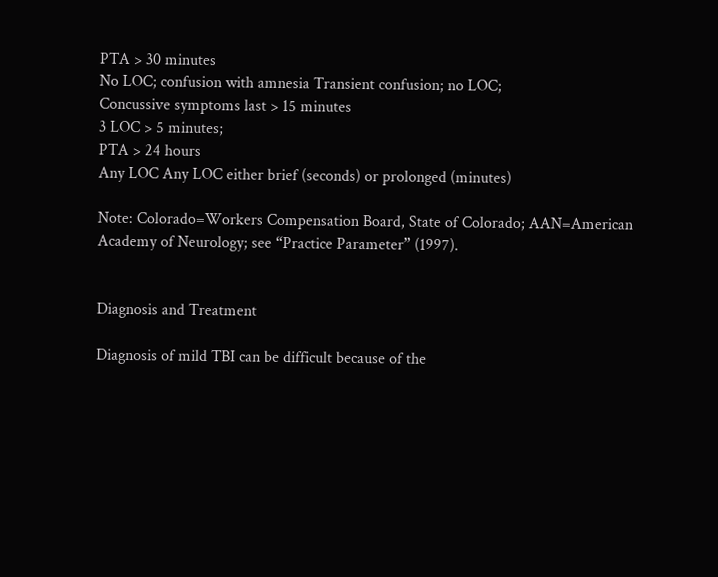PTA > 30 minutes
No LOC; confusion with amnesia Transient confusion; no LOC;
Concussive symptoms last > 15 minutes
3 LOC > 5 minutes;
PTA > 24 hours
Any LOC Any LOC either brief (seconds) or prolonged (minutes)

Note: Colorado=Workers Compensation Board, State of Colorado; AAN=American Academy of Neurology; see “Practice Parameter” (1997).


Diagnosis and Treatment

Diagnosis of mild TBI can be difficult because of the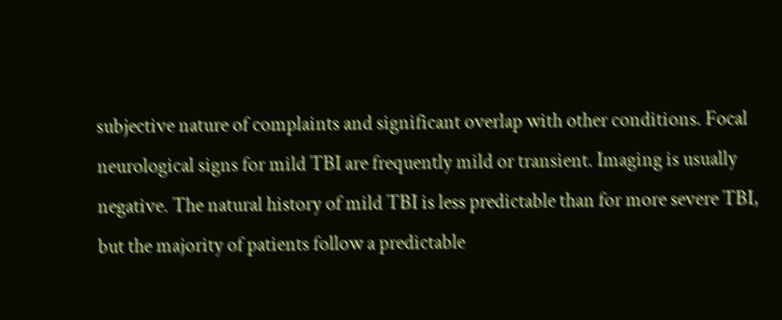subjective nature of complaints and significant overlap with other conditions. Focal neurological signs for mild TBI are frequently mild or transient. Imaging is usually negative. The natural history of mild TBI is less predictable than for more severe TBI, but the majority of patients follow a predictable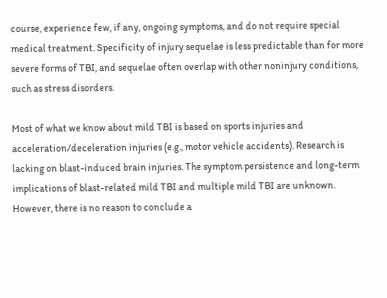course, experience few, if any, ongoing symptoms, and do not require special medical treatment. Specificity of injury sequelae is less predictable than for more severe forms of TBI, and sequelae often overlap with other noninjury conditions, such as stress disorders.

Most of what we know about mild TBI is based on sports injuries and acceleration/deceleration injuries (e.g., motor vehicle accidents). Research is lacking on blast-induced brain injuries. The symptom persistence and long-term implications of blast-related mild TBI and multiple mild TBI are unknown. However, there is no reason to conclude a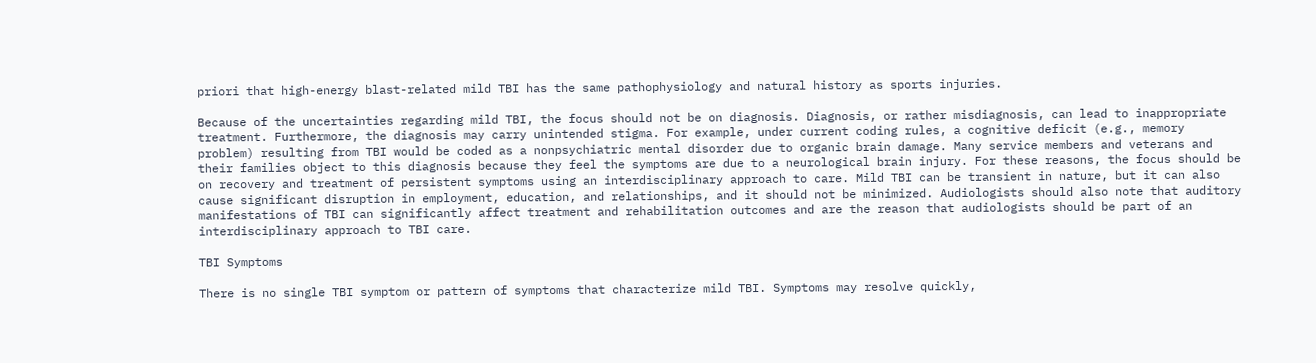priori that high-energy blast-related mild TBI has the same pathophysiology and natural history as sports injuries.

Because of the uncertainties regarding mild TBI, the focus should not be on diagnosis. Diagnosis, or rather misdiagnosis, can lead to inappropriate treatment. Furthermore, the diagnosis may carry unintended stigma. For example, under current coding rules, a cognitive deficit (e.g., memory problem) resulting from TBI would be coded as a nonpsychiatric mental disorder due to organic brain damage. Many service members and veterans and their families object to this diagnosis because they feel the symptoms are due to a neurological brain injury. For these reasons, the focus should be on recovery and treatment of persistent symptoms using an interdisciplinary approach to care. Mild TBI can be transient in nature, but it can also cause significant disruption in employment, education, and relationships, and it should not be minimized. Audiologists should also note that auditory manifestations of TBI can significantly affect treatment and rehabilitation outcomes and are the reason that audiologists should be part of an interdisciplinary approach to TBI care.

TBI Symptoms

There is no single TBI symptom or pattern of symptoms that characterize mild TBI. Symptoms may resolve quickly,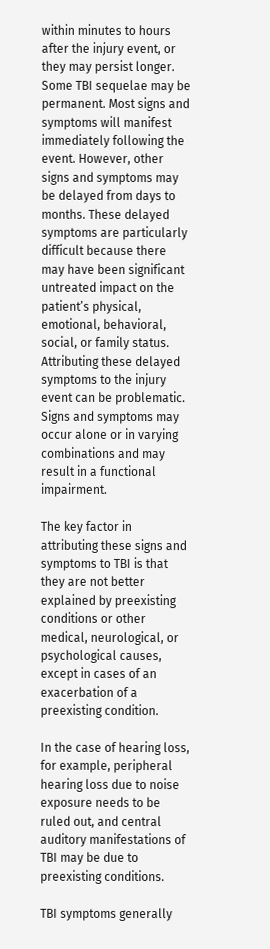within minutes to hours after the injury event, or they may persist longer. Some TBI sequelae may be permanent. Most signs and symptoms will manifest immediately following the event. However, other signs and symptoms may be delayed from days to months. These delayed symptoms are particularly difficult because there may have been significant untreated impact on the patient’s physical, emotional, behavioral, social, or family status. Attributing these delayed symptoms to the injury event can be problematic. Signs and symptoms may occur alone or in varying combinations and may result in a functional impairment.

The key factor in attributing these signs and symptoms to TBI is that they are not better explained by preexisting conditions or other medical, neurological, or psychological causes, except in cases of an exacerbation of a preexisting condition.

In the case of hearing loss, for example, peripheral hearing loss due to noise exposure needs to be ruled out, and central auditory manifestations of TBI may be due to preexisting conditions.

TBI symptoms generally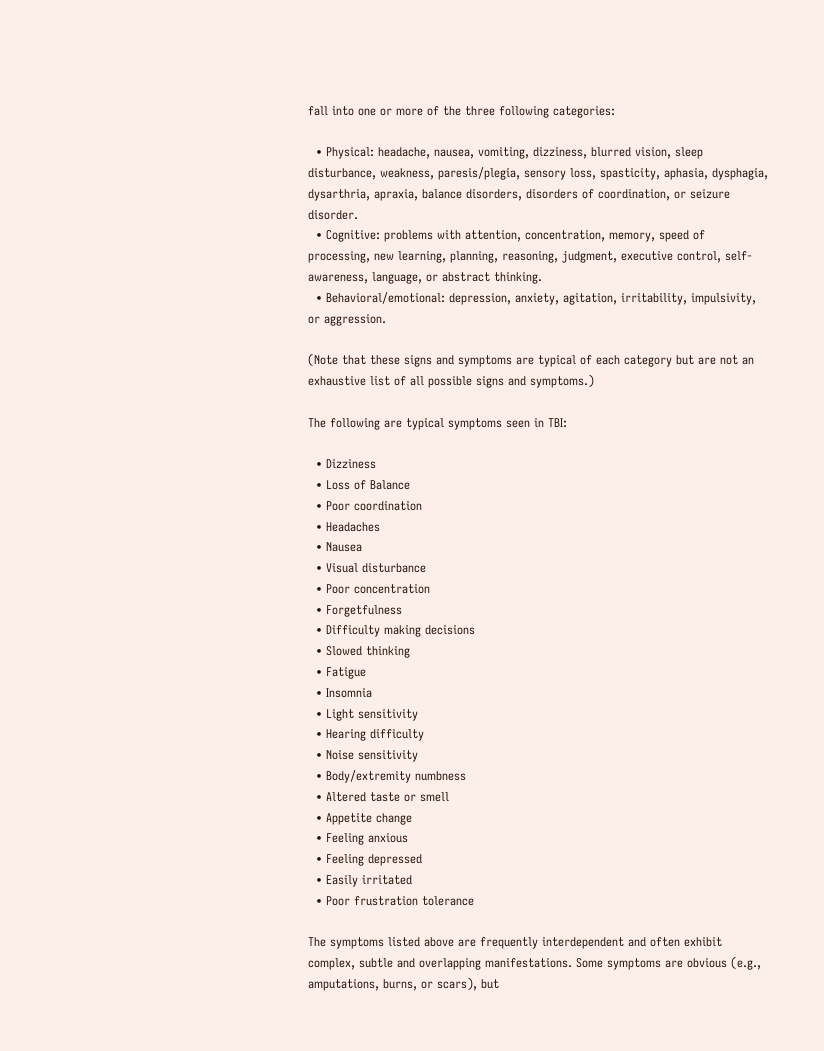fall into one or more of the three following categories:

  • Physical: headache, nausea, vomiting, dizziness, blurred vision, sleep disturbance, weakness, paresis/plegia, sensory loss, spasticity, aphasia, dysphagia, dysarthria, apraxia, balance disorders, disorders of coordination, or seizure disorder.
  • Cognitive: problems with attention, concentration, memory, speed of processing, new learning, planning, reasoning, judgment, executive control, self-awareness, language, or abstract thinking.
  • Behavioral/emotional: depression, anxiety, agitation, irritability, impulsivity, or aggression.

(Note that these signs and symptoms are typical of each category but are not an exhaustive list of all possible signs and symptoms.)

The following are typical symptoms seen in TBI:

  • Dizziness
  • Loss of Balance
  • Poor coordination
  • Headaches
  • Nausea
  • Visual disturbance
  • Poor concentration
  • Forgetfulness
  • Difficulty making decisions
  • Slowed thinking
  • Fatigue
  • Insomnia
  • Light sensitivity
  • Hearing difficulty
  • Noise sensitivity
  • Body/extremity numbness
  • Altered taste or smell
  • Appetite change
  • Feeling anxious
  • Feeling depressed
  • Easily irritated
  • Poor frustration tolerance

The symptoms listed above are frequently interdependent and often exhibit complex, subtle and overlapping manifestations. Some symptoms are obvious (e.g., amputations, burns, or scars), but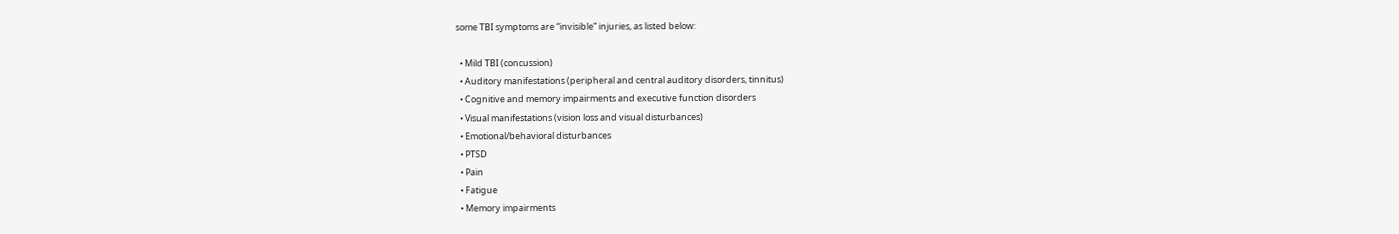some TBI symptoms are “invisible” injuries, as listed below:

  • Mild TBI (concussion)
  • Auditory manifestations (peripheral and central auditory disorders, tinnitus)
  • Cognitive and memory impairments and executive function disorders
  • Visual manifestations (vision loss and visual disturbances)
  • Emotional/behavioral disturbances
  • PTSD
  • Pain
  • Fatigue
  • Memory impairments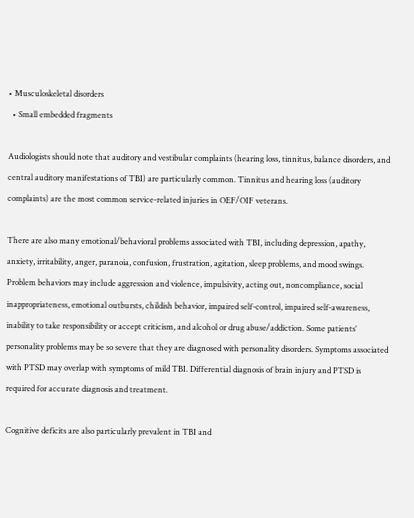• Musculoskeletal disorders
  • Small embedded fragments

Audiologists should note that auditory and vestibular complaints (hearing loss, tinnitus, balance disorders, and central auditory manifestations of TBI) are particularly common. Tinnitus and hearing loss (auditory complaints) are the most common service-related injuries in OEF/OIF veterans.

There are also many emotional/behavioral problems associated with TBI, including depression, apathy, anxiety, irritability, anger, paranoia, confusion, frustration, agitation, sleep problems, and mood swings. Problem behaviors may include aggression and violence, impulsivity, acting out, noncompliance, social inappropriateness, emotional outbursts, childish behavior, impaired self-control, impaired self-awareness, inability to take responsibility or accept criticism, and alcohol or drug abuse/addiction. Some patients’ personality problems may be so severe that they are diagnosed with personality disorders. Symptoms associated with PTSD may overlap with symptoms of mild TBI. Differential diagnosis of brain injury and PTSD is required for accurate diagnosis and treatment.

Cognitive deficits are also particularly prevalent in TBI and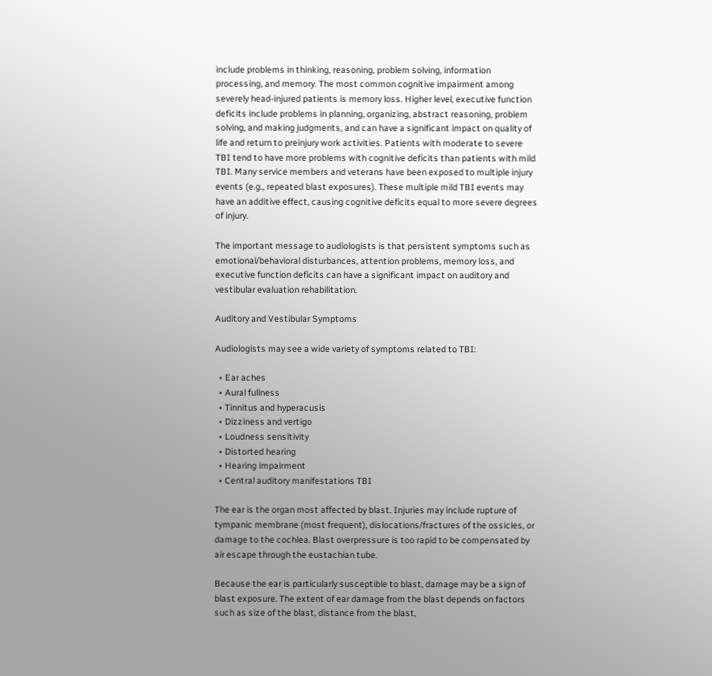include problems in thinking, reasoning, problem solving, information processing, and memory. The most common cognitive impairment among severely head-injured patients is memory loss. Higher level, executive function deficits include problems in planning, organizing, abstract reasoning, problem solving, and making judgments, and can have a significant impact on quality of life and return to preinjury work activities. Patients with moderate to severe TBI tend to have more problems with cognitive deficits than patients with mild TBI. Many service members and veterans have been exposed to multiple injury events (e.g., repeated blast exposures). These multiple mild TBI events may have an additive effect, causing cognitive deficits equal to more severe degrees of injury.

The important message to audiologists is that persistent symptoms such as emotional/behavioral disturbances, attention problems, memory loss, and executive function deficits can have a significant impact on auditory and vestibular evaluation rehabilitation.

Auditory and Vestibular Symptoms

Audiologists may see a wide variety of symptoms related to TBI:

  • Ear aches
  • Aural fullness
  • Tinnitus and hyperacusis
  • Dizziness and vertigo
  • Loudness sensitivity
  • Distorted hearing
  • Hearing impairment
  • Central auditory manifestations TBI

The ear is the organ most affected by blast. Injuries may include rupture of tympanic membrane (most frequent), dislocations/fractures of the ossicles, or damage to the cochlea. Blast overpressure is too rapid to be compensated by air escape through the eustachian tube.

Because the ear is particularly susceptible to blast, damage may be a sign of blast exposure. The extent of ear damage from the blast depends on factors such as size of the blast, distance from the blast,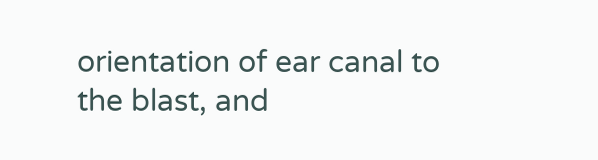orientation of ear canal to the blast, and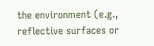the environment (e.g., reflective surfaces or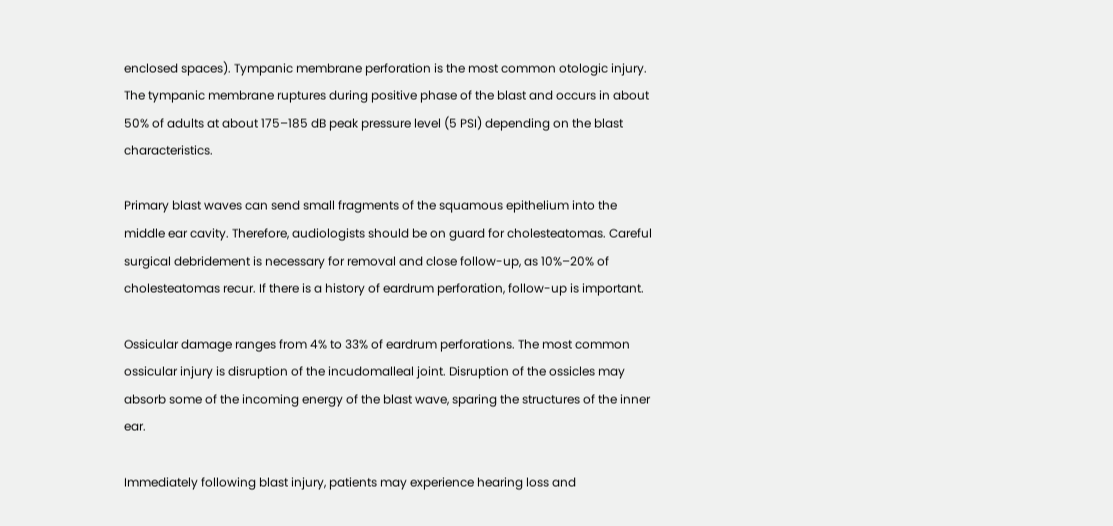enclosed spaces). Tympanic membrane perforation is the most common otologic injury. The tympanic membrane ruptures during positive phase of the blast and occurs in about 50% of adults at about 175–185 dB peak pressure level (5 PSI) depending on the blast characteristics.

Primary blast waves can send small fragments of the squamous epithelium into the middle ear cavity. Therefore, audiologists should be on guard for cholesteatomas. Careful surgical debridement is necessary for removal and close follow-up, as 10%–20% of cholesteatomas recur. If there is a history of eardrum perforation, follow-up is important.

Ossicular damage ranges from 4% to 33% of eardrum perforations. The most common ossicular injury is disruption of the incudomalleal joint. Disruption of the ossicles may absorb some of the incoming energy of the blast wave, sparing the structures of the inner ear.

Immediately following blast injury, patients may experience hearing loss and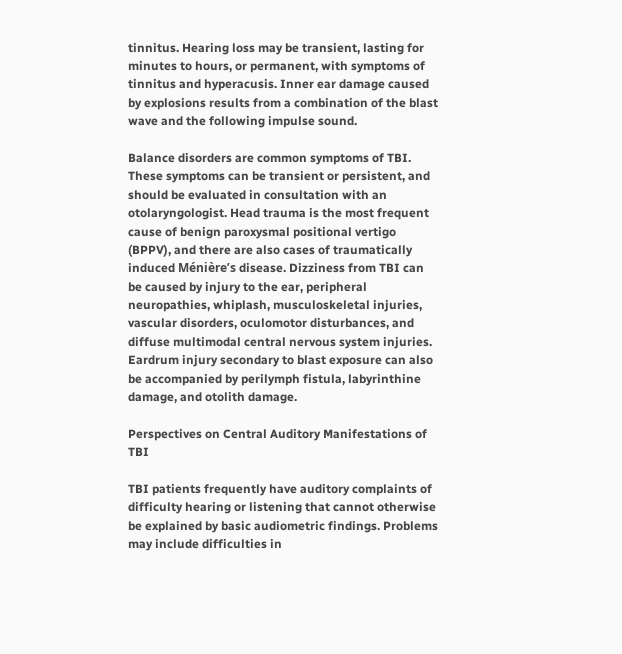tinnitus. Hearing loss may be transient, lasting for minutes to hours, or permanent, with symptoms of tinnitus and hyperacusis. Inner ear damage caused by explosions results from a combination of the blast wave and the following impulse sound.

Balance disorders are common symptoms of TBI. These symptoms can be transient or persistent, and should be evaluated in consultation with an otolaryngologist. Head trauma is the most frequent cause of benign paroxysmal positional vertigo (BPPV), and there are also cases of traumatically induced Ménière’s disease. Dizziness from TBI can be caused by injury to the ear, peripheral neuropathies, whiplash, musculoskeletal injuries, vascular disorders, oculomotor disturbances, and diffuse multimodal central nervous system injuries. Eardrum injury secondary to blast exposure can also be accompanied by perilymph fistula, labyrinthine damage, and otolith damage.

Perspectives on Central Auditory Manifestations of TBI

TBI patients frequently have auditory complaints of difficulty hearing or listening that cannot otherwise be explained by basic audiometric findings. Problems may include difficulties in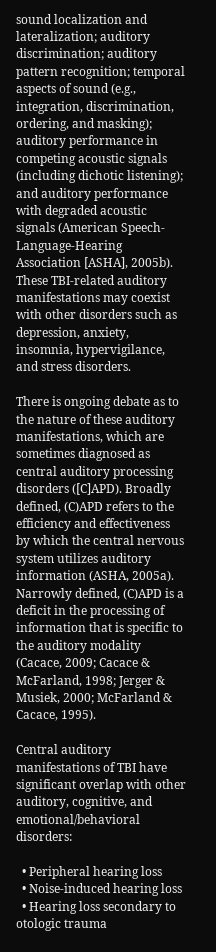sound localization and lateralization; auditory discrimination; auditory pattern recognition; temporal aspects of sound (e.g., integration, discrimination, ordering, and masking); auditory performance in competing acoustic signals (including dichotic listening); and auditory performance with degraded acoustic signals (American Speech-Language-Hearing Association [ASHA], 2005b). These TBI-related auditory manifestations may coexist with other disorders such as depression, anxiety, insomnia, hypervigilance, and stress disorders.

There is ongoing debate as to the nature of these auditory manifestations, which are sometimes diagnosed as central auditory processing disorders ([C]APD). Broadly defined, (C)APD refers to the efficiency and effectiveness by which the central nervous system utilizes auditory information (ASHA, 2005a). Narrowly defined, (C)APD is a deficit in the processing of information that is specific to the auditory modality (Cacace, 2009; Cacace & McFarland, 1998; Jerger & Musiek, 2000; McFarland & Cacace, 1995).

Central auditory manifestations of TBI have significant overlap with other auditory, cognitive, and emotional/behavioral disorders:

  • Peripheral hearing loss
  • Noise-induced hearing loss
  • Hearing loss secondary to otologic trauma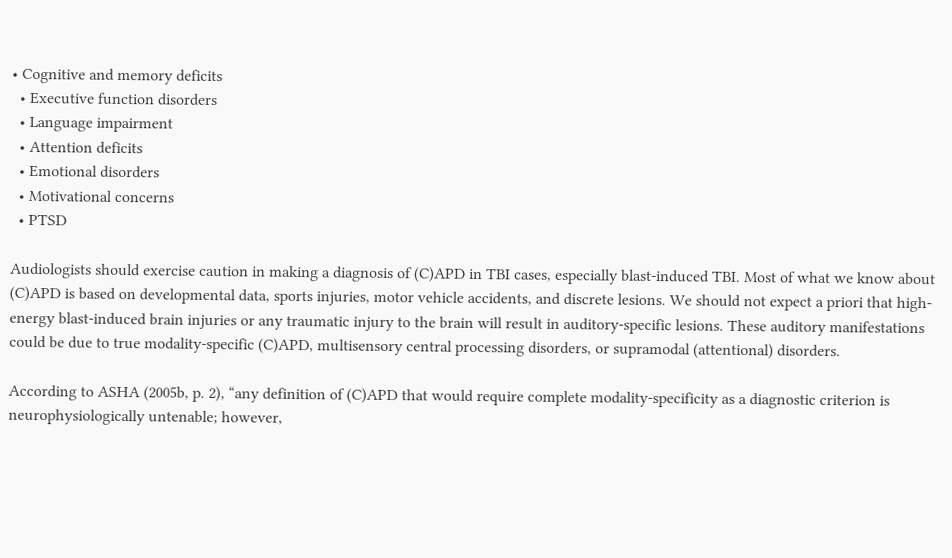• Cognitive and memory deficits
  • Executive function disorders
  • Language impairment
  • Attention deficits
  • Emotional disorders
  • Motivational concerns
  • PTSD

Audiologists should exercise caution in making a diagnosis of (C)APD in TBI cases, especially blast-induced TBI. Most of what we know about (C)APD is based on developmental data, sports injuries, motor vehicle accidents, and discrete lesions. We should not expect a priori that high-energy blast-induced brain injuries or any traumatic injury to the brain will result in auditory-specific lesions. These auditory manifestations could be due to true modality-specific (C)APD, multisensory central processing disorders, or supramodal (attentional) disorders.

According to ASHA (2005b, p. 2), “any definition of (C)APD that would require complete modality-specificity as a diagnostic criterion is neurophysiologically untenable; however,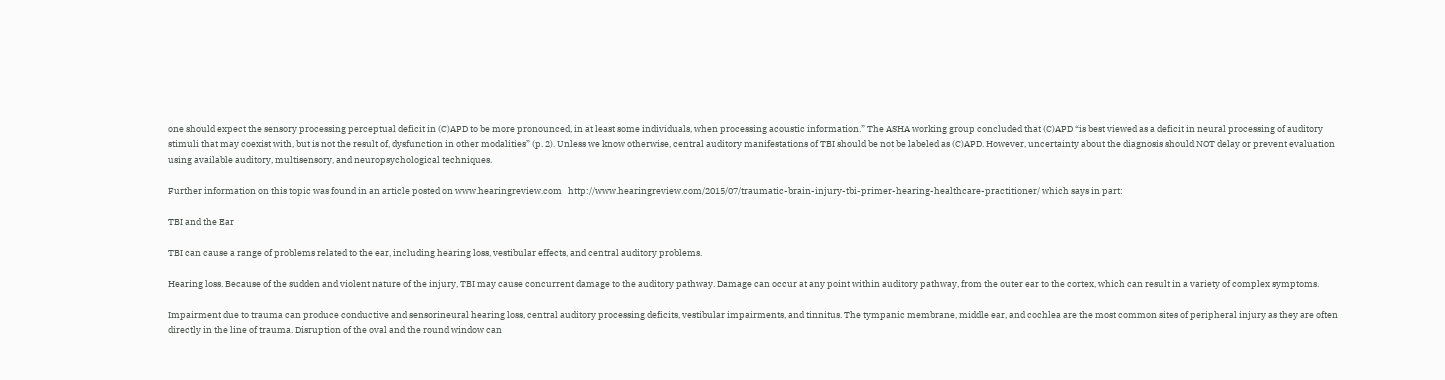one should expect the sensory processing perceptual deficit in (C)APD to be more pronounced, in at least some individuals, when processing acoustic information.” The ASHA working group concluded that (C)APD “is best viewed as a deficit in neural processing of auditory stimuli that may coexist with, but is not the result of, dysfunction in other modalities” (p. 2). Unless we know otherwise, central auditory manifestations of TBI should be not be labeled as (C)APD. However, uncertainty about the diagnosis should NOT delay or prevent evaluation using available auditory, multisensory, and neuropsychological techniques.

Further information on this topic was found in an article posted on www.hearingreview.com   http://www.hearingreview.com/2015/07/traumatic-brain-injury-tbi-primer-hearing-healthcare-practitioner/ which says in part:

TBI and the Ear

TBI can cause a range of problems related to the ear, including hearing loss, vestibular effects, and central auditory problems.

Hearing loss. Because of the sudden and violent nature of the injury, TBI may cause concurrent damage to the auditory pathway. Damage can occur at any point within auditory pathway, from the outer ear to the cortex, which can result in a variety of complex symptoms.

Impairment due to trauma can produce conductive and sensorineural hearing loss, central auditory processing deficits, vestibular impairments, and tinnitus. The tympanic membrane, middle ear, and cochlea are the most common sites of peripheral injury as they are often directly in the line of trauma. Disruption of the oval and the round window can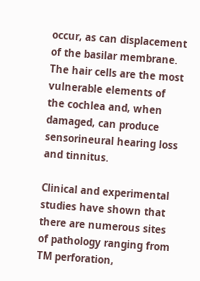occur, as can displacement of the basilar membrane. The hair cells are the most vulnerable elements of the cochlea and, when damaged, can produce sensorineural hearing loss and tinnitus.

Clinical and experimental studies have shown that there are numerous sites of pathology ranging from TM perforation,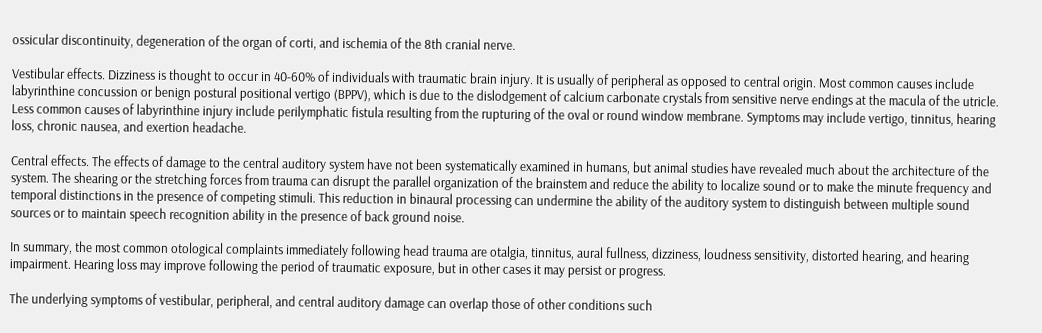ossicular discontinuity, degeneration of the organ of corti, and ischemia of the 8th cranial nerve.

Vestibular effects. Dizziness is thought to occur in 40-60% of individuals with traumatic brain injury. It is usually of peripheral as opposed to central origin. Most common causes include labyrinthine concussion or benign postural positional vertigo (BPPV), which is due to the dislodgement of calcium carbonate crystals from sensitive nerve endings at the macula of the utricle. Less common causes of labyrinthine injury include perilymphatic fistula resulting from the rupturing of the oval or round window membrane. Symptoms may include vertigo, tinnitus, hearing loss, chronic nausea, and exertion headache.

Central effects. The effects of damage to the central auditory system have not been systematically examined in humans, but animal studies have revealed much about the architecture of the system. The shearing or the stretching forces from trauma can disrupt the parallel organization of the brainstem and reduce the ability to localize sound or to make the minute frequency and temporal distinctions in the presence of competing stimuli. This reduction in binaural processing can undermine the ability of the auditory system to distinguish between multiple sound sources or to maintain speech recognition ability in the presence of back ground noise.

In summary, the most common otological complaints immediately following head trauma are otalgia, tinnitus, aural fullness, dizziness, loudness sensitivity, distorted hearing, and hearing impairment. Hearing loss may improve following the period of traumatic exposure, but in other cases it may persist or progress.

The underlying symptoms of vestibular, peripheral, and central auditory damage can overlap those of other conditions such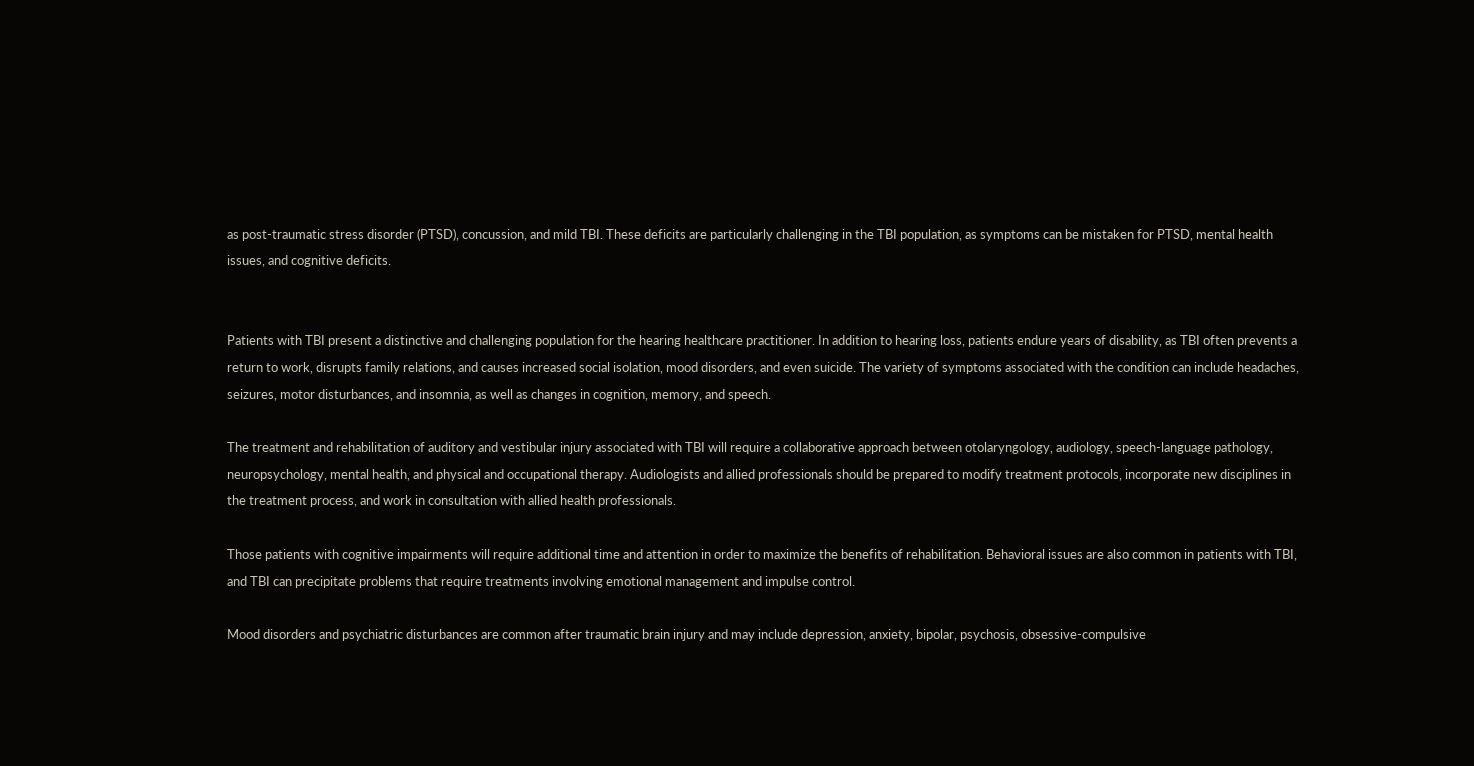as post-traumatic stress disorder (PTSD), concussion, and mild TBI. These deficits are particularly challenging in the TBI population, as symptoms can be mistaken for PTSD, mental health issues, and cognitive deficits.


Patients with TBI present a distinctive and challenging population for the hearing healthcare practitioner. In addition to hearing loss, patients endure years of disability, as TBI often prevents a return to work, disrupts family relations, and causes increased social isolation, mood disorders, and even suicide. The variety of symptoms associated with the condition can include headaches, seizures, motor disturbances, and insomnia, as well as changes in cognition, memory, and speech.

The treatment and rehabilitation of auditory and vestibular injury associated with TBI will require a collaborative approach between otolaryngology, audiology, speech-language pathology, neuropsychology, mental health, and physical and occupational therapy. Audiologists and allied professionals should be prepared to modify treatment protocols, incorporate new disciplines in the treatment process, and work in consultation with allied health professionals.

Those patients with cognitive impairments will require additional time and attention in order to maximize the benefits of rehabilitation. Behavioral issues are also common in patients with TBI, and TBI can precipitate problems that require treatments involving emotional management and impulse control.

Mood disorders and psychiatric disturbances are common after traumatic brain injury and may include depression, anxiety, bipolar, psychosis, obsessive-compulsive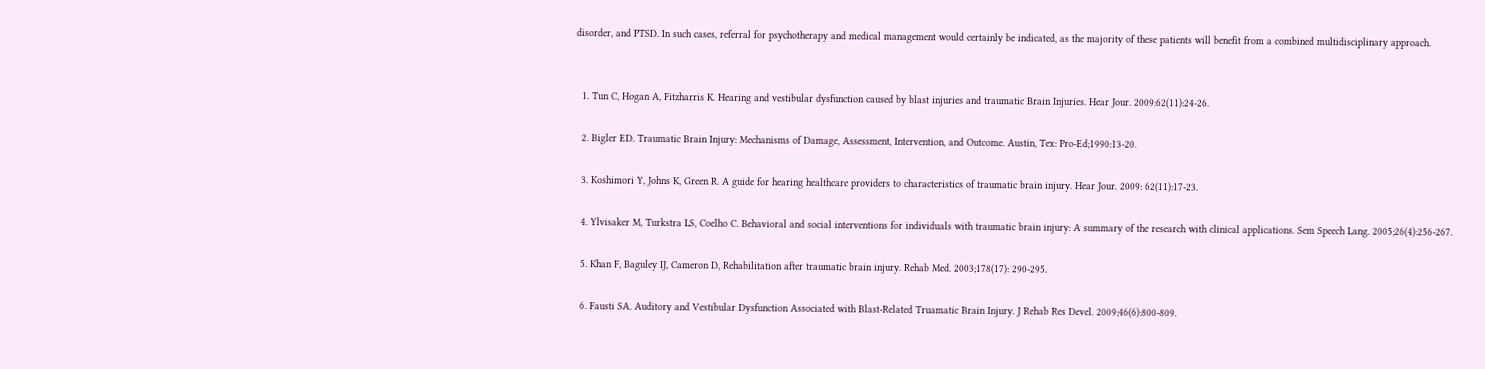disorder, and PTSD. In such cases, referral for psychotherapy and medical management would certainly be indicated, as the majority of these patients will benefit from a combined multidisciplinary approach.


  1. Tun C, Hogan A, Fitzharris K. Hearing and vestibular dysfunction caused by blast injuries and traumatic Brain Injuries. Hear Jour. 2009:62(11):24-26.

  2. Bigler ED. Traumatic Brain Injury: Mechanisms of Damage, Assessment, Intervention, and Outcome. Austin, Tex: Pro-Ed;1990:13-20.

  3. Koshimori Y, Johns K, Green R. A guide for hearing healthcare providers to characteristics of traumatic brain injury. Hear Jour. 2009: 62(11):17-23.

  4. Ylvisaker M, Turkstra LS, Coelho C. Behavioral and social interventions for individuals with traumatic brain injury: A summary of the research with clinical applications. Sem Speech Lang. 2005;26(4):256-267.

  5. Khan F, Baguley IJ, Cameron D, Rehabilitation after traumatic brain injury. Rehab Med. 2003;178(17): 290-295.

  6. Fausti SA. Auditory and Vestibular Dysfunction Associated with Blast-Related Truamatic Brain Injury. J Rehab Res Devel. 2009;46(6):800-809.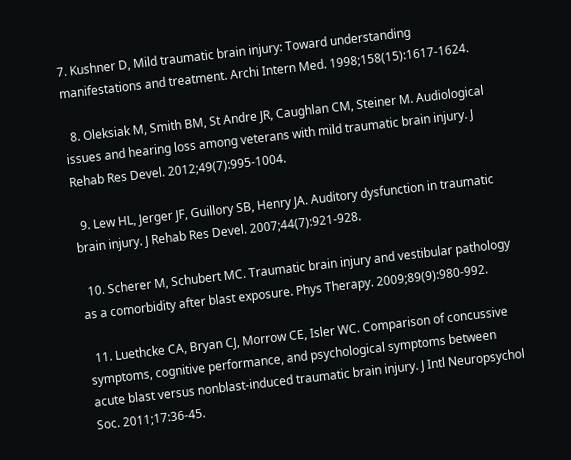7. Kushner D, Mild traumatic brain injury: Toward understanding manifestations and treatment. Archi Intern Med. 1998;158(15):1617-1624.

  8. Oleksiak M, Smith BM, St Andre JR, Caughlan CM, Steiner M. Audiological issues and hearing loss among veterans with mild traumatic brain injury. J Rehab Res Devel. 2012;49(7):995-1004.

  9. Lew HL, Jerger JF, Guillory SB, Henry JA. Auditory dysfunction in traumatic brain injury. J Rehab Res Devel. 2007;44(7):921-928.

  10. Scherer M, Schubert MC. Traumatic brain injury and vestibular pathology as a comorbidity after blast exposure. Phys Therapy. 2009;89(9):980-992.

  11. Luethcke CA, Bryan CJ, Morrow CE, Isler WC. Comparison of concussive symptoms, cognitive performance, and psychological symptoms between acute blast versus nonblast-induced traumatic brain injury. J Intl Neuropsychol Soc. 2011;17:36-45.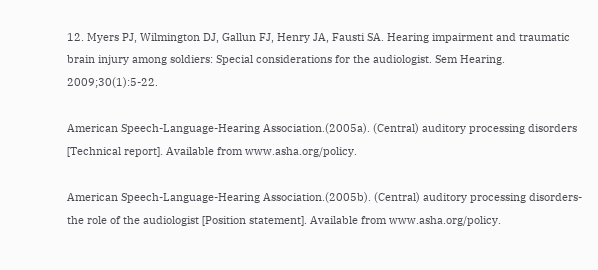12. Myers PJ, Wilmington DJ, Gallun FJ, Henry JA, Fausti SA. Hearing impairment and traumatic brain injury among soldiers: Special considerations for the audiologist. Sem Hearing. 2009;30(1):5-22.

American Speech-Language-Hearing Association.(2005a). (Central) auditory processing disorders [Technical report]. Available from www.asha.org/policy.

American Speech-Language-Hearing Association.(2005b). (Central) auditory processing disorders-the role of the audiologist [Position statement]. Available from www.asha.org/policy.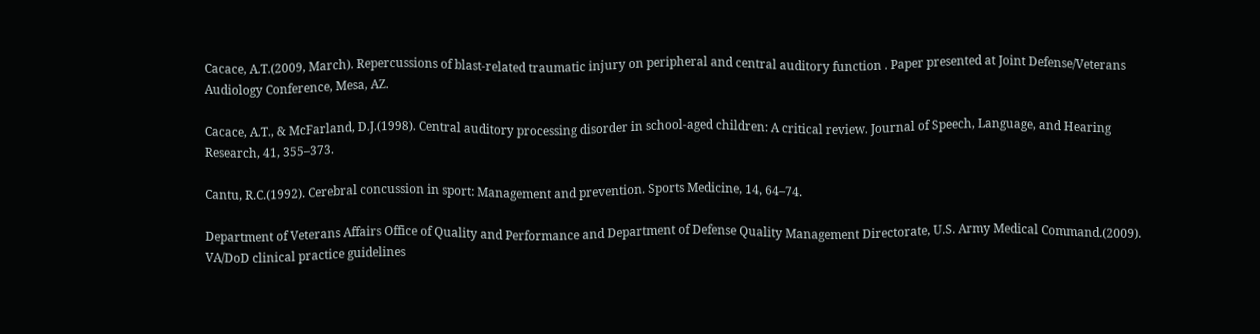Cacace, A.T.(2009, March). Repercussions of blast-related traumatic injury on peripheral and central auditory function . Paper presented at Joint Defense/Veterans Audiology Conference, Mesa, AZ.

Cacace, A.T., & McFarland, D.J.(1998). Central auditory processing disorder in school-aged children: A critical review. Journal of Speech, Language, and Hearing Research, 41, 355–373.

Cantu, R.C.(1992). Cerebral concussion in sport: Management and prevention. Sports Medicine, 14, 64–74.

Department of Veterans Affairs Office of Quality and Performance and Department of Defense Quality Management Directorate, U.S. Army Medical Command.(2009). VA/DoD clinical practice guidelines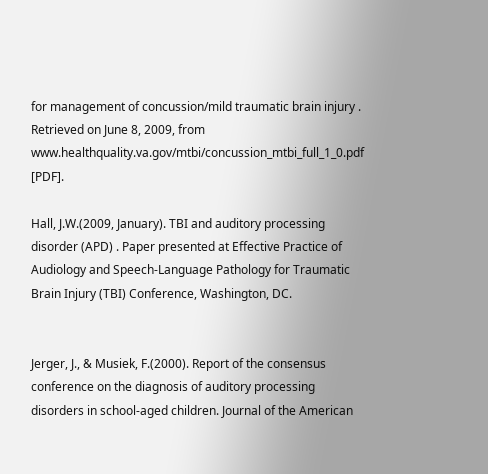for management of concussion/mild traumatic brain injury . Retrieved on June 8, 2009, from www.healthquality.va.gov/mtbi/concussion_mtbi_full_1_0.pdf [PDF].

Hall, J.W.(2009, January). TBI and auditory processing disorder (APD) . Paper presented at Effective Practice of Audiology and Speech-Language Pathology for Traumatic Brain Injury (TBI) Conference, Washington, DC.


Jerger, J., & Musiek, F.(2000). Report of the consensus conference on the diagnosis of auditory processing disorders in school-aged children. Journal of the American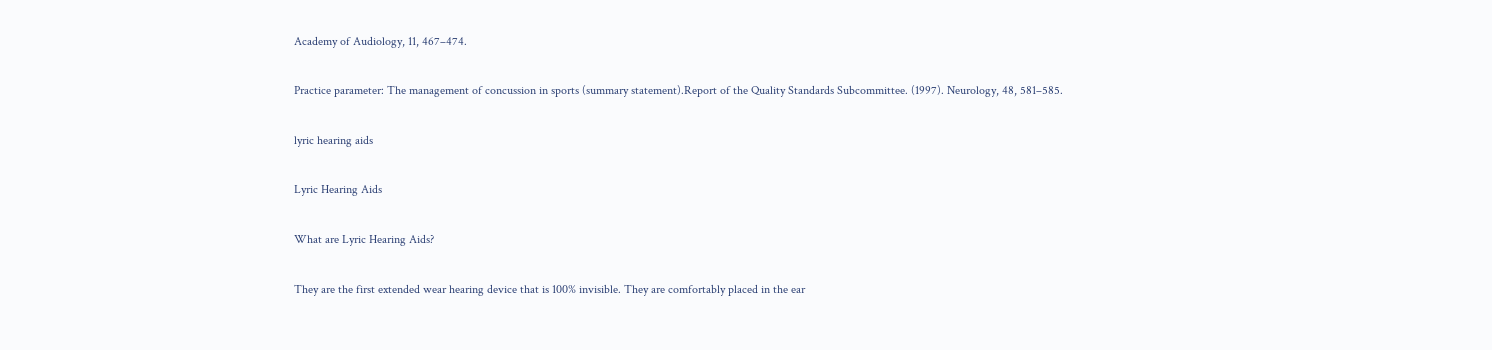Academy of Audiology, 11, 467–474.

Practice parameter: The management of concussion in sports (summary statement).Report of the Quality Standards Subcommittee. (1997). Neurology, 48, 581–585.

lyric hearing aids

Lyric Hearing Aids

What are Lyric Hearing Aids?

They are the first extended wear hearing device that is 100% invisible. They are comfortably placed in the ear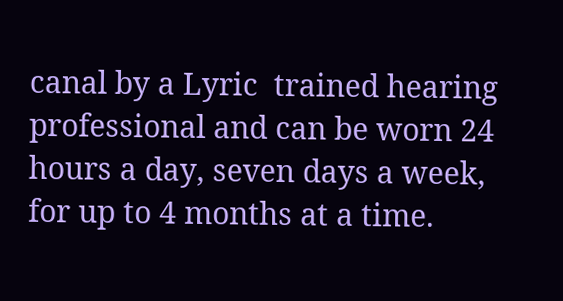canal by a Lyric  trained hearing professional and can be worn 24 hours a day, seven days a week, for up to 4 months at a time.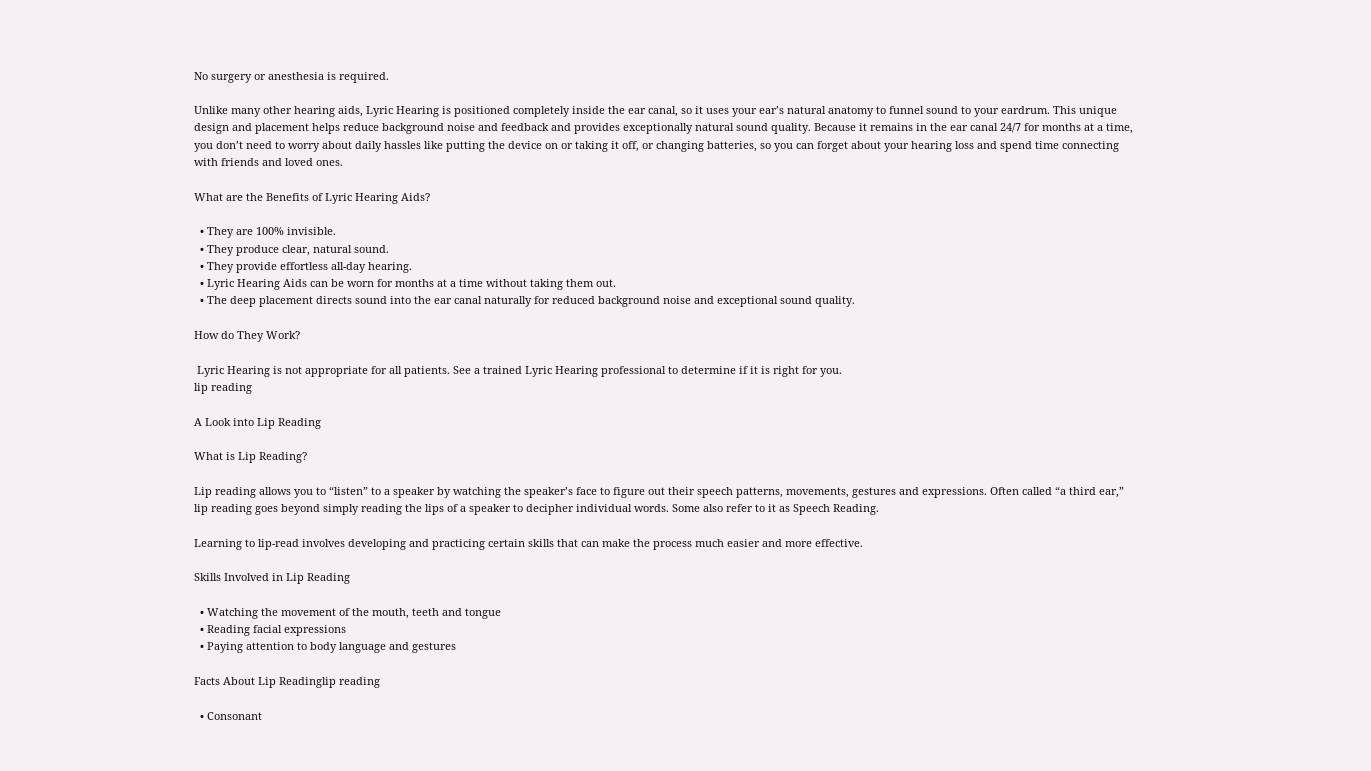No surgery or anesthesia is required.

Unlike many other hearing aids, Lyric Hearing is positioned completely inside the ear canal, so it uses your ear’s natural anatomy to funnel sound to your eardrum. This unique design and placement helps reduce background noise and feedback and provides exceptionally natural sound quality. Because it remains in the ear canal 24/7 for months at a time, you don’t need to worry about daily hassles like putting the device on or taking it off, or changing batteries, so you can forget about your hearing loss and spend time connecting with friends and loved ones.

What are the Benefits of Lyric Hearing Aids?

  • They are 100% invisible.
  • They produce clear, natural sound.
  • They provide effortless all-day hearing.
  • Lyric Hearing Aids can be worn for months at a time without taking them out.
  • The deep placement directs sound into the ear canal naturally for reduced background noise and exceptional sound quality.

How do They Work?

 Lyric Hearing is not appropriate for all patients. See a trained Lyric Hearing professional to determine if it is right for you.
lip reading

A Look into Lip Reading

What is Lip Reading?

Lip reading allows you to “listen” to a speaker by watching the speaker’s face to figure out their speech patterns, movements, gestures and expressions. Often called “a third ear,” lip reading goes beyond simply reading the lips of a speaker to decipher individual words. Some also refer to it as Speech Reading.

Learning to lip-read involves developing and practicing certain skills that can make the process much easier and more effective.

Skills Involved in Lip Reading

  • Watching the movement of the mouth, teeth and tongue
  • Reading facial expressions
  • Paying attention to body language and gestures

Facts About Lip Readinglip reading

  • Consonant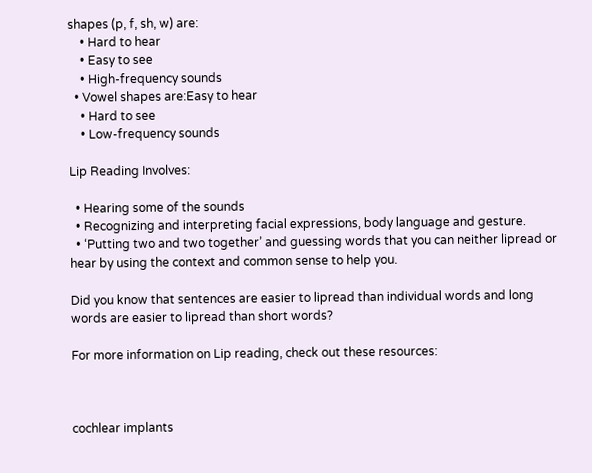shapes (p, f, sh, w) are:
    • Hard to hear
    • Easy to see
    • High-frequency sounds
  • Vowel shapes are:Easy to hear
    • Hard to see
    • Low-frequency sounds

Lip Reading Involves:

  • Hearing some of the sounds
  • Recognizing and interpreting facial expressions, body language and gesture.
  • ‘Putting two and two together’ and guessing words that you can neither lipread or hear by using the context and common sense to help you.

Did you know that sentences are easier to lipread than individual words and long words are easier to lipread than short words?

For more information on Lip reading, check out these resources:



cochlear implants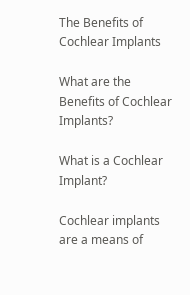The Benefits of Cochlear Implants

What are the Benefits of Cochlear Implants?

What is a Cochlear Implant?

Cochlear implants are a means of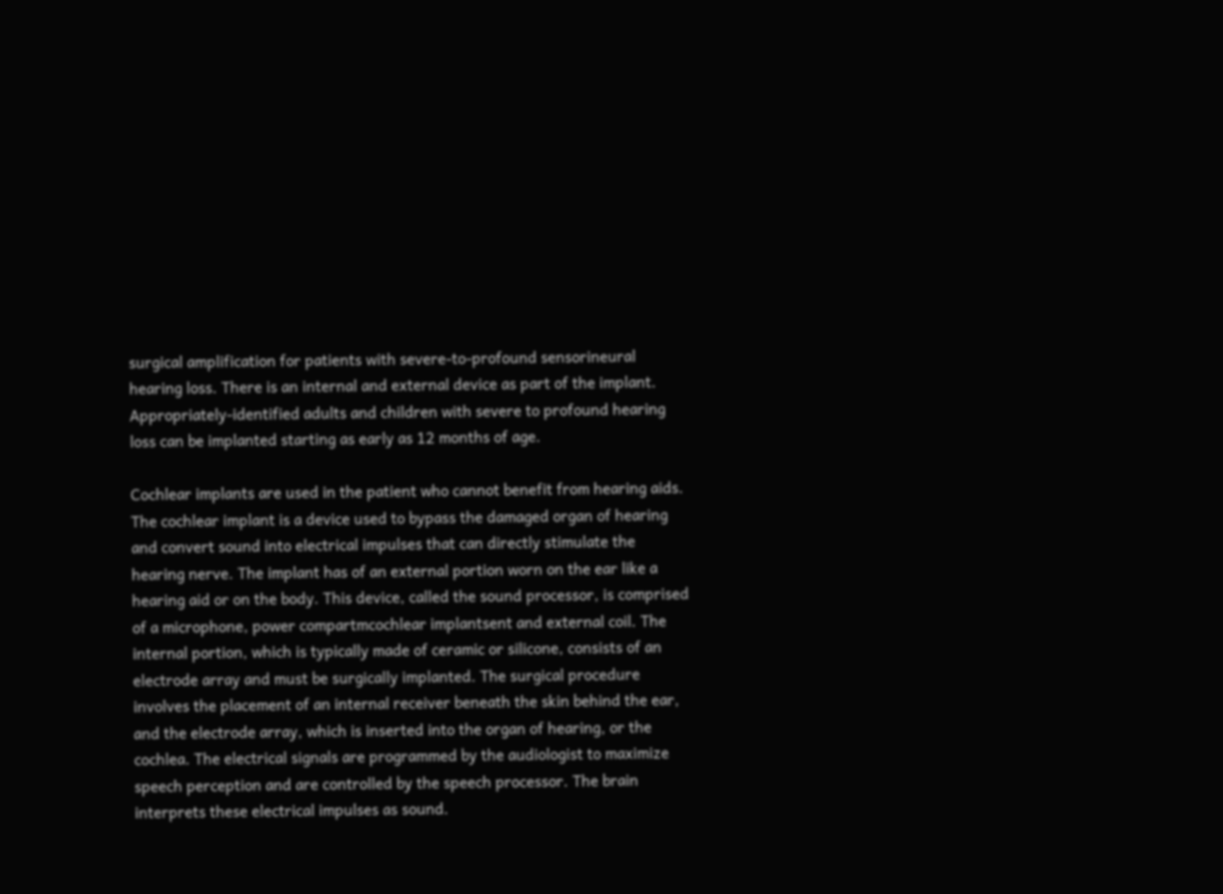surgical amplification for patients with severe-to-profound sensorineural hearing loss. There is an internal and external device as part of the implant. Appropriately-identified adults and children with severe to profound hearing loss can be implanted starting as early as 12 months of age.

Cochlear implants are used in the patient who cannot benefit from hearing aids. The cochlear implant is a device used to bypass the damaged organ of hearing and convert sound into electrical impulses that can directly stimulate the hearing nerve. The implant has of an external portion worn on the ear like a hearing aid or on the body. This device, called the sound processor, is comprised of a microphone, power compartmcochlear implantsent and external coil. The internal portion, which is typically made of ceramic or silicone, consists of an electrode array and must be surgically implanted. The surgical procedure involves the placement of an internal receiver beneath the skin behind the ear, and the electrode array, which is inserted into the organ of hearing, or the cochlea. The electrical signals are programmed by the audiologist to maximize speech perception and are controlled by the speech processor. The brain interprets these electrical impulses as sound.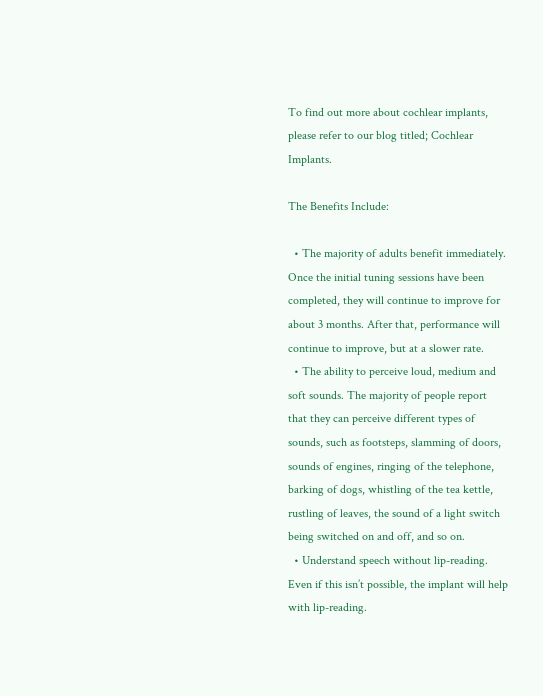To find out more about cochlear implants, please refer to our blog titled; Cochlear Implants.

The Benefits Include:

  • The majority of adults benefit immediately. Once the initial tuning sessions have been completed, they will continue to improve for about 3 months. After that, performance will continue to improve, but at a slower rate.
  • The ability to perceive loud, medium and soft sounds. The majority of people report that they can perceive different types of sounds, such as footsteps, slamming of doors, sounds of engines, ringing of the telephone, barking of dogs, whistling of the tea kettle, rustling of leaves, the sound of a light switch being switched on and off, and so on.
  • Understand speech without lip-reading. Even if this isn’t possible, the implant will help with lip-reading.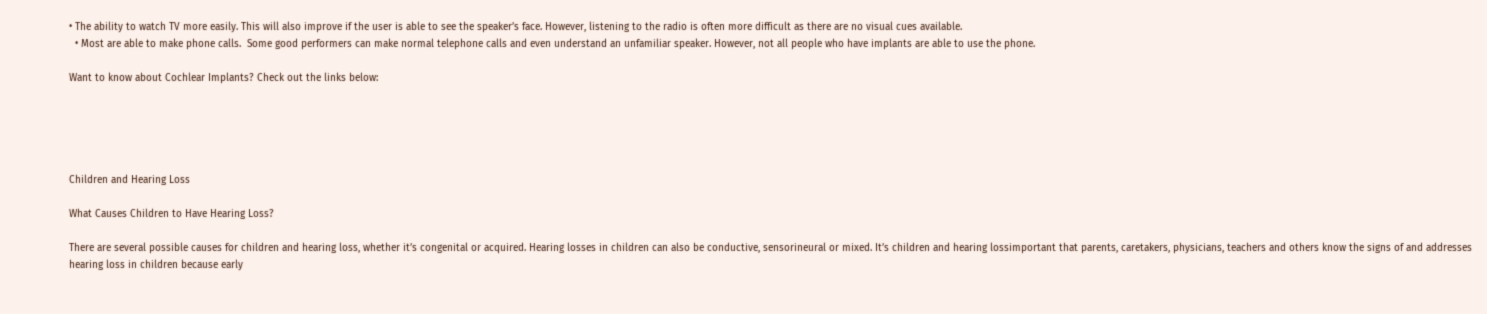• The ability to watch TV more easily. This will also improve if the user is able to see the speaker’s face. However, listening to the radio is often more difficult as there are no visual cues available.
  • Most are able to make phone calls.  Some good performers can make normal telephone calls and even understand an unfamiliar speaker. However, not all people who have implants are able to use the phone.

Want to know about Cochlear Implants? Check out the links below:





Children and Hearing Loss

What Causes Children to Have Hearing Loss?

There are several possible causes for children and hearing loss, whether it’s congenital or acquired. Hearing losses in children can also be conductive, sensorineural or mixed. It’s children and hearing lossimportant that parents, caretakers, physicians, teachers and others know the signs of and addresses hearing loss in children because early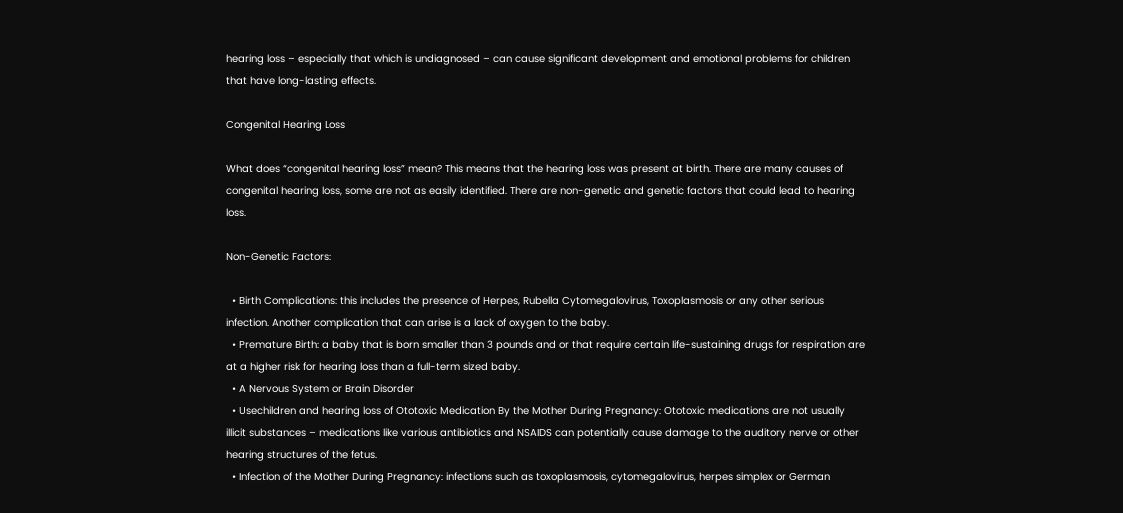hearing loss – especially that which is undiagnosed – can cause significant development and emotional problems for children that have long-lasting effects.

Congenital Hearing Loss

What does “congenital hearing loss” mean? This means that the hearing loss was present at birth. There are many causes of congenital hearing loss, some are not as easily identified. There are non-genetic and genetic factors that could lead to hearing loss.

Non-Genetic Factors:

  • Birth Complications: this includes the presence of Herpes, Rubella Cytomegalovirus, Toxoplasmosis or any other serious infection. Another complication that can arise is a lack of oxygen to the baby.
  • Premature Birth: a baby that is born smaller than 3 pounds and or that require certain life-sustaining drugs for respiration are at a higher risk for hearing loss than a full-term sized baby.
  • A Nervous System or Brain Disorder
  • Usechildren and hearing loss of Ototoxic Medication By the Mother During Pregnancy: Ototoxic medications are not usually illicit substances – medications like various antibiotics and NSAIDS can potentially cause damage to the auditory nerve or other hearing structures of the fetus.
  • Infection of the Mother During Pregnancy: infections such as toxoplasmosis, cytomegalovirus, herpes simplex or German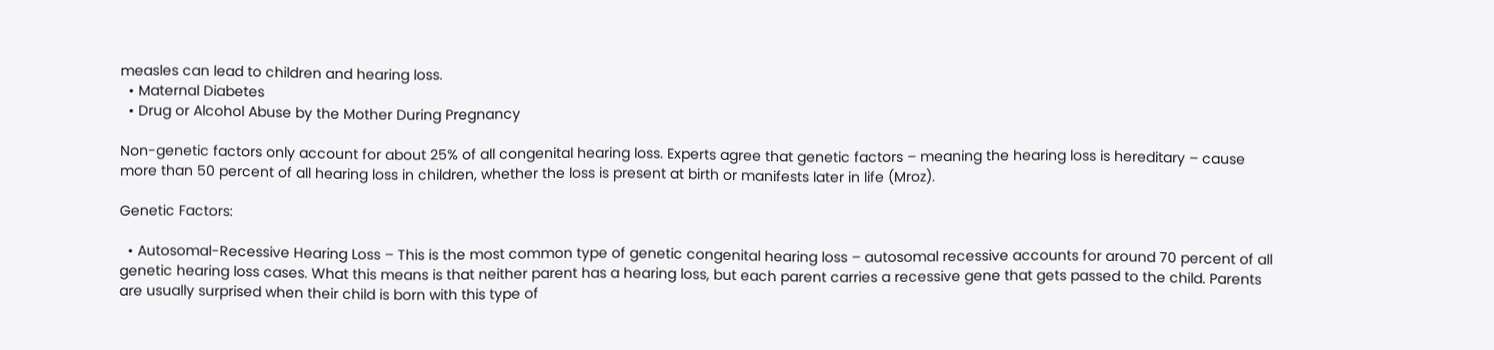measles can lead to children and hearing loss.
  • Maternal Diabetes
  • Drug or Alcohol Abuse by the Mother During Pregnancy

Non-genetic factors only account for about 25% of all congenital hearing loss. Experts agree that genetic factors – meaning the hearing loss is hereditary – cause more than 50 percent of all hearing loss in children, whether the loss is present at birth or manifests later in life (Mroz).

Genetic Factors:

  • Autosomal-Recessive Hearing Loss – This is the most common type of genetic congenital hearing loss – autosomal recessive accounts for around 70 percent of all genetic hearing loss cases. What this means is that neither parent has a hearing loss, but each parent carries a recessive gene that gets passed to the child. Parents are usually surprised when their child is born with this type of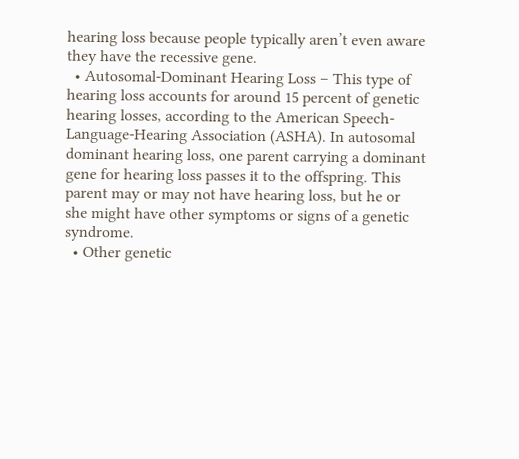hearing loss because people typically aren’t even aware they have the recessive gene.
  • Autosomal-Dominant Hearing Loss – This type of hearing loss accounts for around 15 percent of genetic hearing losses, according to the American Speech-Language-Hearing Association (ASHA). In autosomal dominant hearing loss, one parent carrying a dominant gene for hearing loss passes it to the offspring. This parent may or may not have hearing loss, but he or she might have other symptoms or signs of a genetic syndrome.
  • Other genetic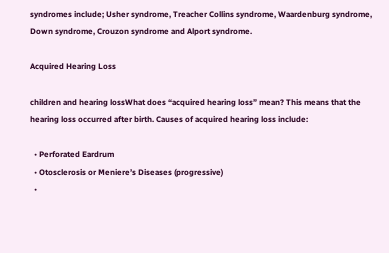syndromes include; Usher syndrome, Treacher Collins syndrome, Waardenburg syndrome, Down syndrome, Crouzon syndrome and Alport syndrome.

Acquired Hearing Loss

children and hearing lossWhat does “acquired hearing loss” mean? This means that the hearing loss occurred after birth. Causes of acquired hearing loss include:

  • Perforated Eardrum
  • Otosclerosis or Meniere’s Diseases (progressive)
  •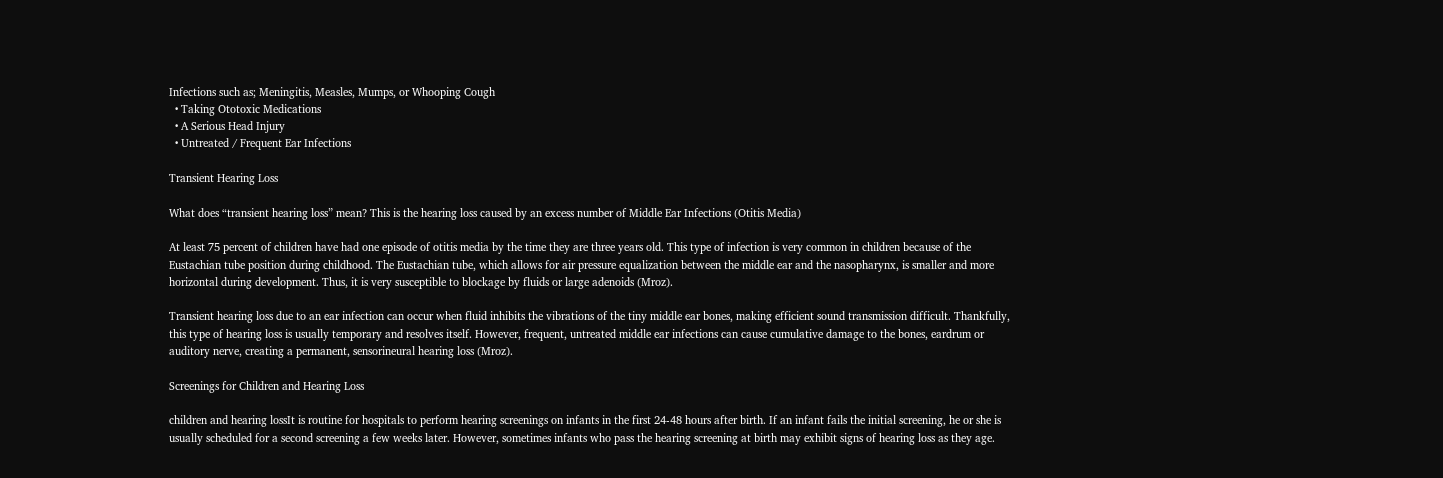Infections such as; Meningitis, Measles, Mumps, or Whooping Cough
  • Taking Ototoxic Medications
  • A Serious Head Injury
  • Untreated / Frequent Ear Infections

Transient Hearing Loss

What does “transient hearing loss” mean? This is the hearing loss caused by an excess number of Middle Ear Infections (Otitis Media)

At least 75 percent of children have had one episode of otitis media by the time they are three years old. This type of infection is very common in children because of the Eustachian tube position during childhood. The Eustachian tube, which allows for air pressure equalization between the middle ear and the nasopharynx, is smaller and more horizontal during development. Thus, it is very susceptible to blockage by fluids or large adenoids (Mroz).

Transient hearing loss due to an ear infection can occur when fluid inhibits the vibrations of the tiny middle ear bones, making efficient sound transmission difficult. Thankfully, this type of hearing loss is usually temporary and resolves itself. However, frequent, untreated middle ear infections can cause cumulative damage to the bones, eardrum or auditory nerve, creating a permanent, sensorineural hearing loss (Mroz).

Screenings for Children and Hearing Loss

children and hearing lossIt is routine for hospitals to perform hearing screenings on infants in the first 24-48 hours after birth. If an infant fails the initial screening, he or she is usually scheduled for a second screening a few weeks later. However, sometimes infants who pass the hearing screening at birth may exhibit signs of hearing loss as they age.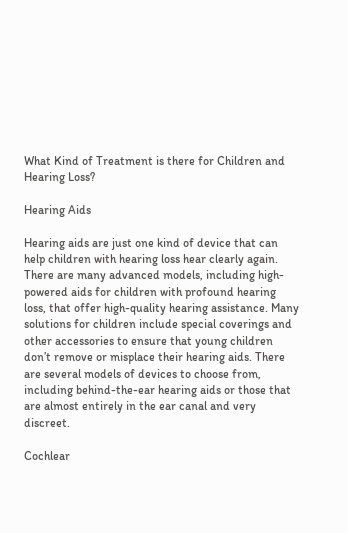What Kind of Treatment is there for Children and Hearing Loss?

Hearing Aids

Hearing aids are just one kind of device that can help children with hearing loss hear clearly again. There are many advanced models, including high-powered aids for children with profound hearing loss, that offer high-quality hearing assistance. Many solutions for children include special coverings and other accessories to ensure that young children don’t remove or misplace their hearing aids. There are several models of devices to choose from, including behind-the-ear hearing aids or those that are almost entirely in the ear canal and very discreet.

Cochlear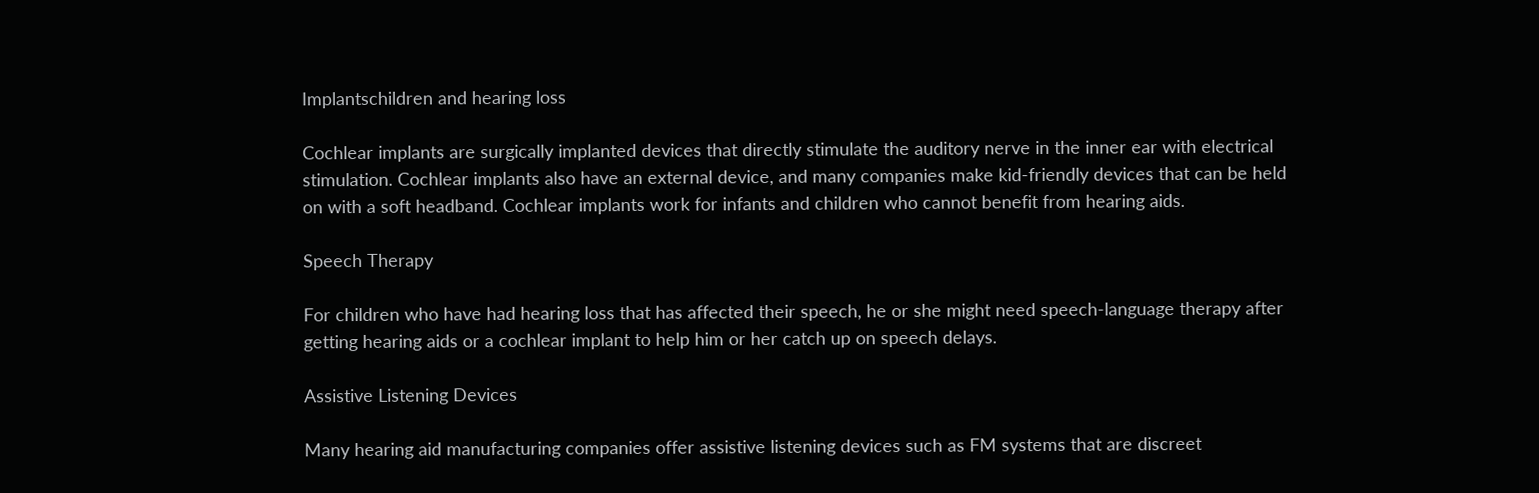Implantschildren and hearing loss

Cochlear implants are surgically implanted devices that directly stimulate the auditory nerve in the inner ear with electrical stimulation. Cochlear implants also have an external device, and many companies make kid-friendly devices that can be held on with a soft headband. Cochlear implants work for infants and children who cannot benefit from hearing aids.

Speech Therapy

For children who have had hearing loss that has affected their speech, he or she might need speech-language therapy after getting hearing aids or a cochlear implant to help him or her catch up on speech delays.

Assistive Listening Devices

Many hearing aid manufacturing companies offer assistive listening devices such as FM systems that are discreet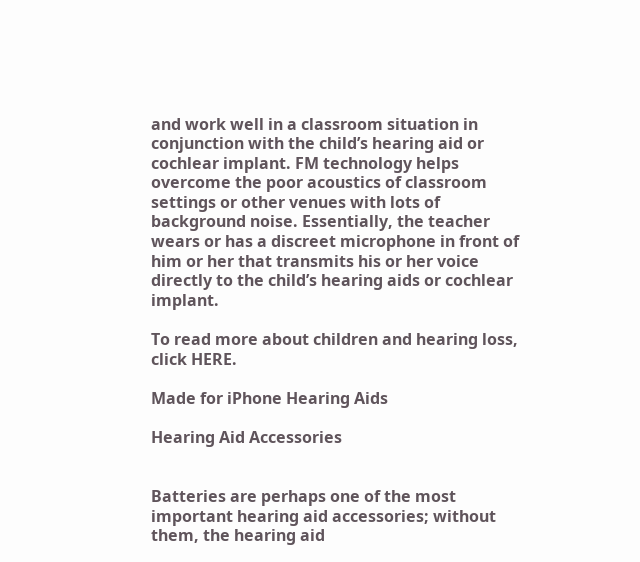and work well in a classroom situation in conjunction with the child’s hearing aid or cochlear implant. FM technology helps overcome the poor acoustics of classroom settings or other venues with lots of background noise. Essentially, the teacher wears or has a discreet microphone in front of him or her that transmits his or her voice directly to the child’s hearing aids or cochlear implant.

To read more about children and hearing loss, click HERE.

Made for iPhone Hearing Aids

Hearing Aid Accessories


Batteries are perhaps one of the most important hearing aid accessories; without them, the hearing aid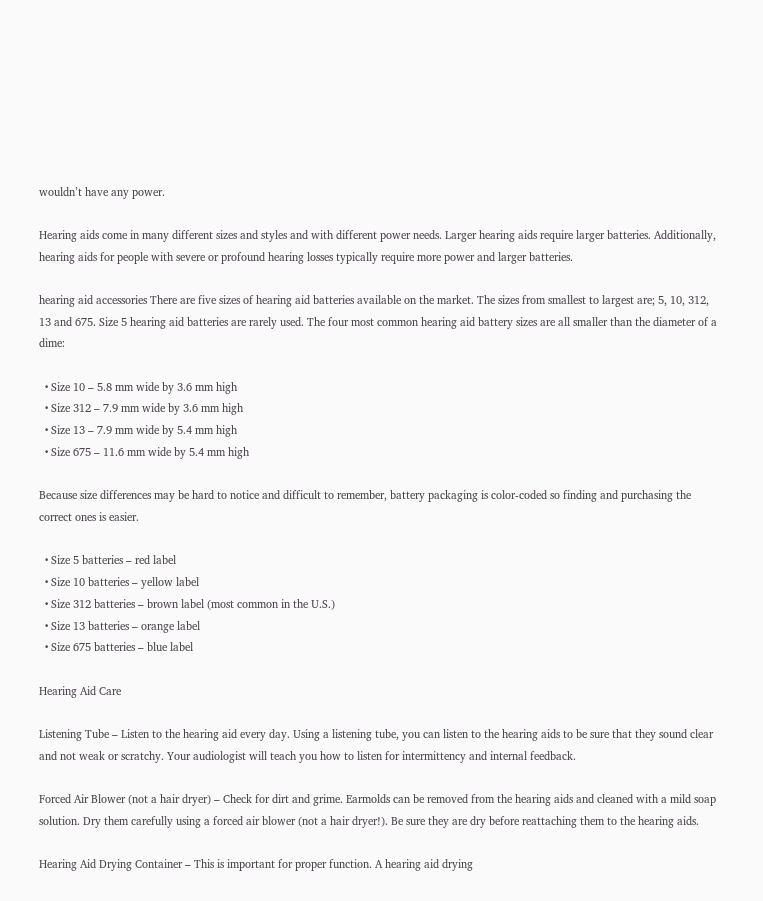wouldn’t have any power.

Hearing aids come in many different sizes and styles and with different power needs. Larger hearing aids require larger batteries. Additionally, hearing aids for people with severe or profound hearing losses typically require more power and larger batteries.

hearing aid accessories There are five sizes of hearing aid batteries available on the market. The sizes from smallest to largest are; 5, 10, 312, 13 and 675. Size 5 hearing aid batteries are rarely used. The four most common hearing aid battery sizes are all smaller than the diameter of a dime:

  • Size 10 – 5.8 mm wide by 3.6 mm high
  • Size 312 – 7.9 mm wide by 3.6 mm high
  • Size 13 – 7.9 mm wide by 5.4 mm high
  • Size 675 – 11.6 mm wide by 5.4 mm high

Because size differences may be hard to notice and difficult to remember, battery packaging is color-coded so finding and purchasing the correct ones is easier.

  • Size 5 batteries – red label
  • Size 10 batteries – yellow label
  • Size 312 batteries – brown label (most common in the U.S.)
  • Size 13 batteries – orange label
  • Size 675 batteries – blue label

Hearing Aid Care

Listening Tube – Listen to the hearing aid every day. Using a listening tube, you can listen to the hearing aids to be sure that they sound clear and not weak or scratchy. Your audiologist will teach you how to listen for intermittency and internal feedback.

Forced Air Blower (not a hair dryer) – Check for dirt and grime. Earmolds can be removed from the hearing aids and cleaned with a mild soap solution. Dry them carefully using a forced air blower (not a hair dryer!). Be sure they are dry before reattaching them to the hearing aids.

Hearing Aid Drying Container – This is important for proper function. A hearing aid drying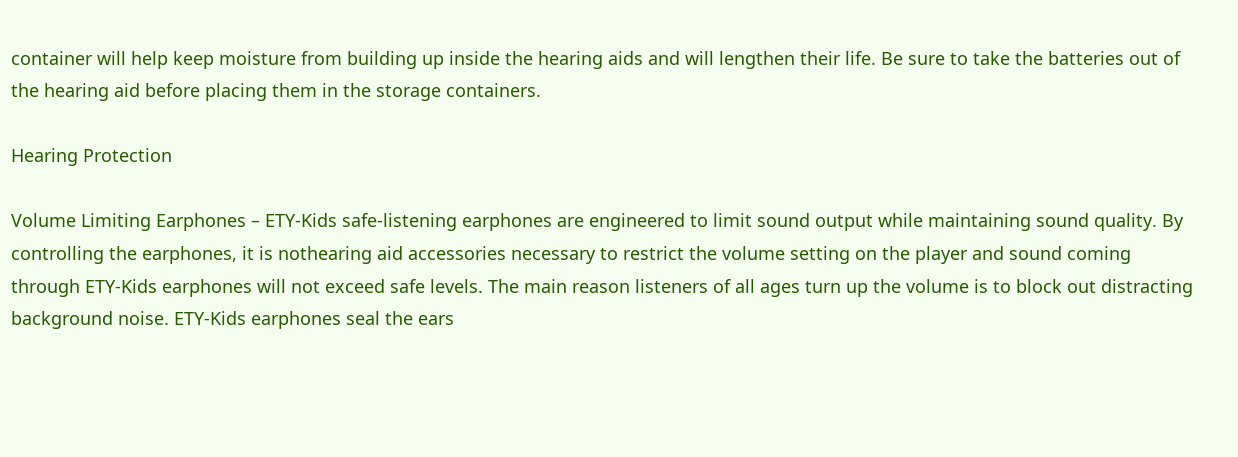container will help keep moisture from building up inside the hearing aids and will lengthen their life. Be sure to take the batteries out of the hearing aid before placing them in the storage containers.

Hearing Protection

Volume Limiting Earphones – ETY-Kids safe-listening earphones are engineered to limit sound output while maintaining sound quality. By controlling the earphones, it is nothearing aid accessories necessary to restrict the volume setting on the player and sound coming through ETY-Kids earphones will not exceed safe levels. The main reason listeners of all ages turn up the volume is to block out distracting background noise. ETY-Kids earphones seal the ears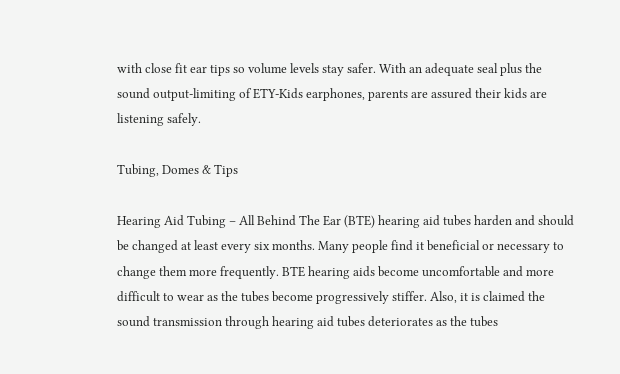with close fit ear tips so volume levels stay safer. With an adequate seal plus the sound output-limiting of ETY-Kids earphones, parents are assured their kids are listening safely.

Tubing, Domes & Tips

Hearing Aid Tubing – All Behind The Ear (BTE) hearing aid tubes harden and should be changed at least every six months. Many people find it beneficial or necessary to change them more frequently. BTE hearing aids become uncomfortable and more difficult to wear as the tubes become progressively stiffer. Also, it is claimed the sound transmission through hearing aid tubes deteriorates as the tubes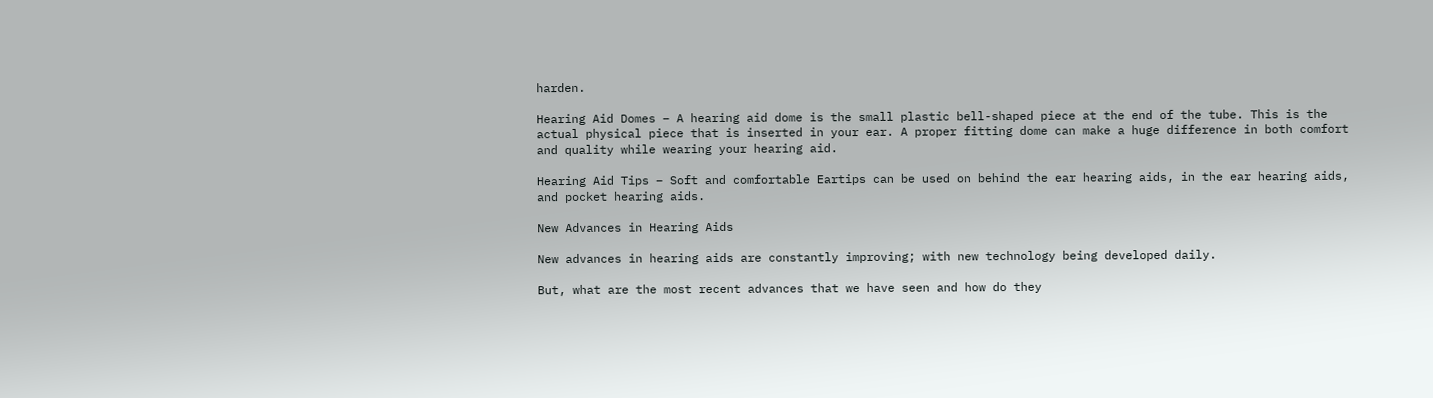harden.

Hearing Aid Domes – A hearing aid dome is the small plastic bell-shaped piece at the end of the tube. This is the actual physical piece that is inserted in your ear. A proper fitting dome can make a huge difference in both comfort and quality while wearing your hearing aid.

Hearing Aid Tips – Soft and comfortable Eartips can be used on behind the ear hearing aids, in the ear hearing aids, and pocket hearing aids.

New Advances in Hearing Aids

New advances in hearing aids are constantly improving; with new technology being developed daily.

But, what are the most recent advances that we have seen and how do they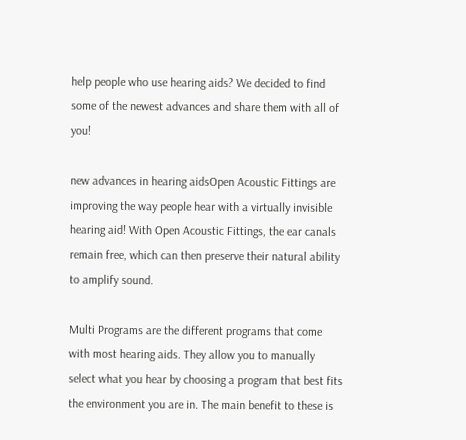help people who use hearing aids? We decided to find some of the newest advances and share them with all of you!

new advances in hearing aidsOpen Acoustic Fittings are improving the way people hear with a virtually invisible hearing aid! With Open Acoustic Fittings, the ear canals remain free, which can then preserve their natural ability to amplify sound.

Multi Programs are the different programs that come with most hearing aids. They allow you to manually select what you hear by choosing a program that best fits the environment you are in. The main benefit to these is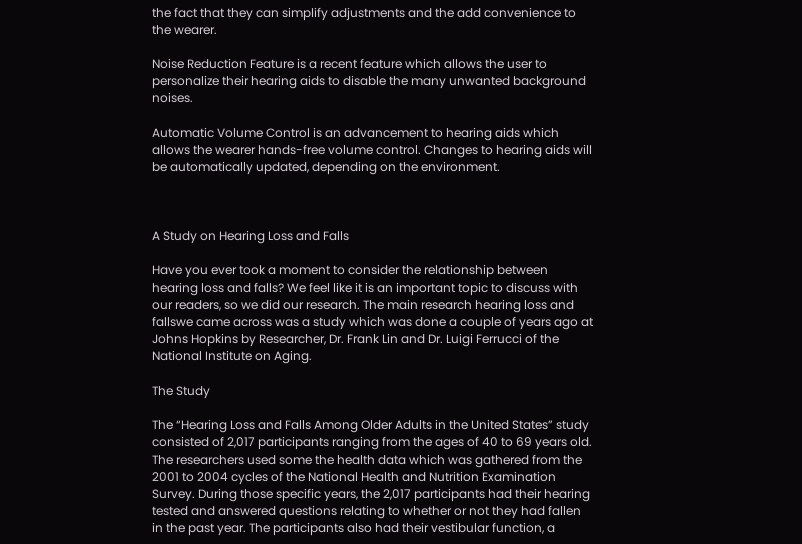the fact that they can simplify adjustments and the add convenience to the wearer.

Noise Reduction Feature is a recent feature which allows the user to personalize their hearing aids to disable the many unwanted background noises.

Automatic Volume Control is an advancement to hearing aids which allows the wearer hands-free volume control. Changes to hearing aids will be automatically updated, depending on the environment.



A Study on Hearing Loss and Falls

Have you ever took a moment to consider the relationship between hearing loss and falls? We feel like it is an important topic to discuss with our readers, so we did our research. The main research hearing loss and fallswe came across was a study which was done a couple of years ago at Johns Hopkins by Researcher, Dr. Frank Lin and Dr. Luigi Ferrucci of the National Institute on Aging.

The Study

The “Hearing Loss and Falls Among Older Adults in the United States” study consisted of 2,017 participants ranging from the ages of 40 to 69 years old. The researchers used some the health data which was gathered from the 2001 to 2004 cycles of the National Health and Nutrition Examination Survey. During those specific years, the 2,017 participants had their hearing tested and answered questions relating to whether or not they had fallen in the past year. The participants also had their vestibular function, a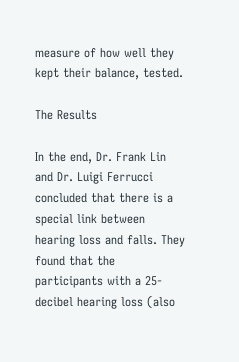measure of how well they kept their balance, tested.

The Results

In the end, Dr. Frank Lin and Dr. Luigi Ferrucci concluded that there is a special link between hearing loss and falls. They found that the participants with a 25-decibel hearing loss (also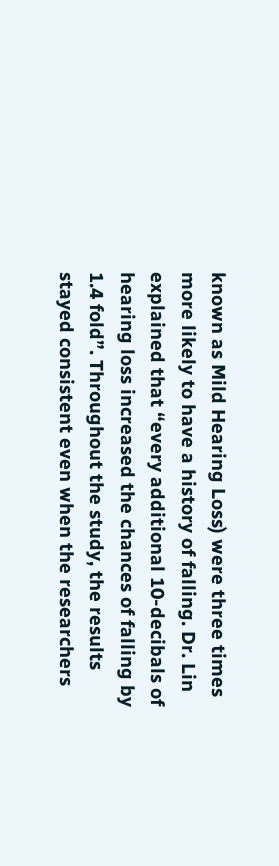known as Mild Hearing Loss) were three times more likely to have a history of falling. Dr. Lin explained that “every additional 10-decibals of hearing loss increased the chances of falling by 1.4 fold”. Throughout the study, the results stayed consistent even when the researchers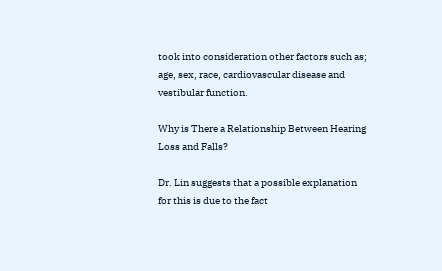took into consideration other factors such as; age, sex, race, cardiovascular disease and vestibular function.

Why is There a Relationship Between Hearing Loss and Falls?

Dr. Lin suggests that a possible explanation for this is due to the fact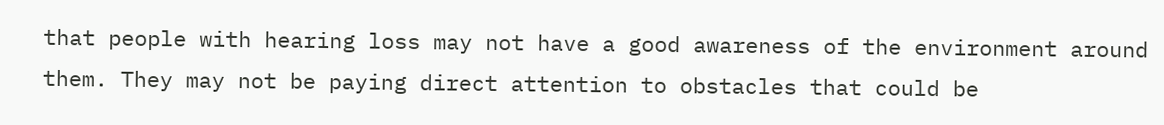that people with hearing loss may not have a good awareness of the environment around them. They may not be paying direct attention to obstacles that could be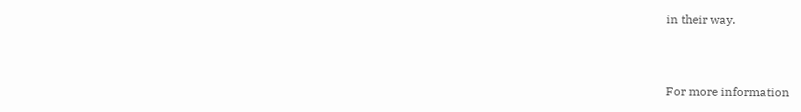in their way.


For more information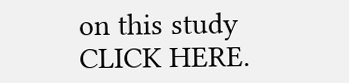on this study CLICK HERE.